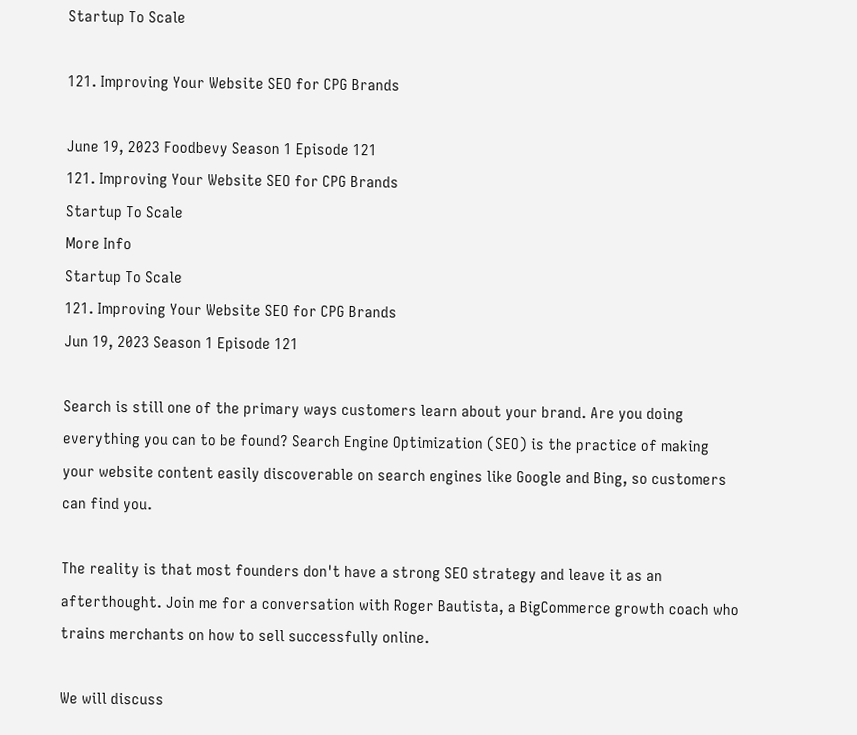Startup To Scale

121. Improving Your Website SEO for CPG Brands

June 19, 2023 Foodbevy Season 1 Episode 121
121. Improving Your Website SEO for CPG Brands
Startup To Scale
More Info
Startup To Scale
121. Improving Your Website SEO for CPG Brands
Jun 19, 2023 Season 1 Episode 121

Search is still one of the primary ways customers learn about your brand. Are you doing everything you can to be found? Search Engine Optimization (SEO) is the practice of making your website content easily discoverable on search engines like Google and Bing, so customers can find you.

The reality is that most founders don't have a strong SEO strategy and leave it as an afterthought. Join me for a conversation with Roger Bautista, a BigCommerce growth coach who trains merchants on how to sell successfully online.

We will discuss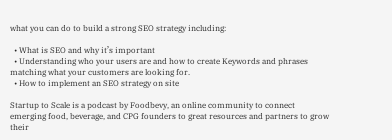what you can do to build a strong SEO strategy including:

  • What is SEO and why it’s important
  • Understanding who your users are and how to create Keywords and phrases matching what your customers are looking for.
  • How to implement an SEO strategy on site

Startup to Scale is a podcast by Foodbevy, an online community to connect emerging food, beverage, and CPG founders to great resources and partners to grow their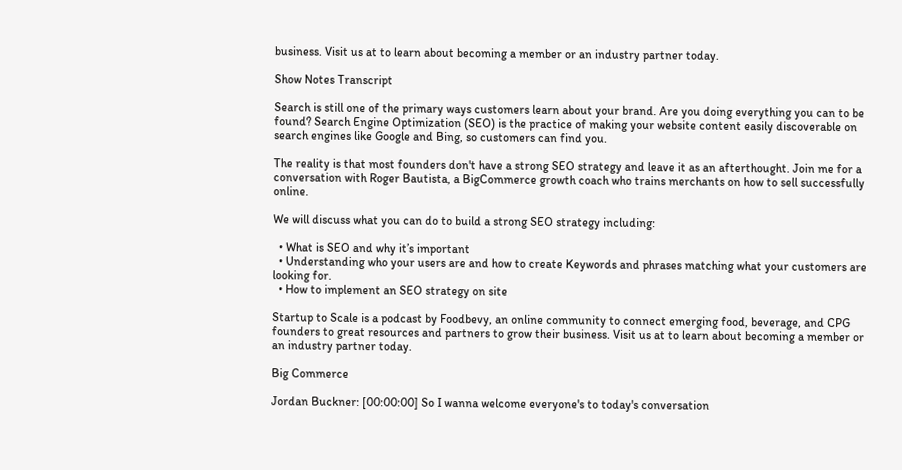business. Visit us at to learn about becoming a member or an industry partner today.

Show Notes Transcript

Search is still one of the primary ways customers learn about your brand. Are you doing everything you can to be found? Search Engine Optimization (SEO) is the practice of making your website content easily discoverable on search engines like Google and Bing, so customers can find you.

The reality is that most founders don't have a strong SEO strategy and leave it as an afterthought. Join me for a conversation with Roger Bautista, a BigCommerce growth coach who trains merchants on how to sell successfully online.

We will discuss what you can do to build a strong SEO strategy including:

  • What is SEO and why it’s important
  • Understanding who your users are and how to create Keywords and phrases matching what your customers are looking for.
  • How to implement an SEO strategy on site

Startup to Scale is a podcast by Foodbevy, an online community to connect emerging food, beverage, and CPG founders to great resources and partners to grow their business. Visit us at to learn about becoming a member or an industry partner today.

Big Commerce

Jordan Buckner: [00:00:00] So I wanna welcome everyone's to today's conversation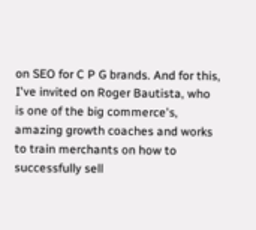on SEO for C P G brands. And for this, I've invited on Roger Bautista, who is one of the big commerce's, amazing growth coaches and works to train merchants on how to successfully sell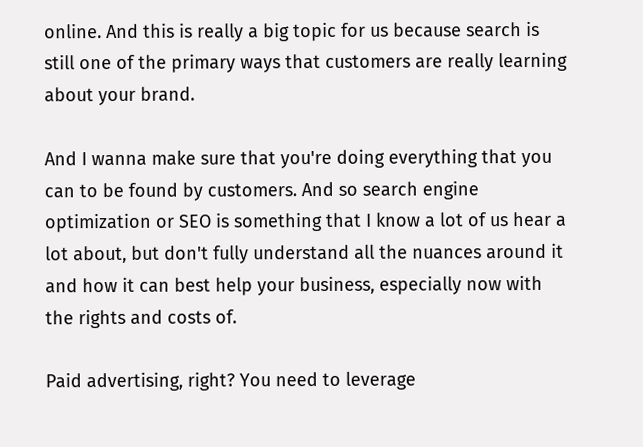online. And this is really a big topic for us because search is still one of the primary ways that customers are really learning about your brand.

And I wanna make sure that you're doing everything that you can to be found by customers. And so search engine optimization or SEO is something that I know a lot of us hear a lot about, but don't fully understand all the nuances around it and how it can best help your business, especially now with the rights and costs of.

Paid advertising, right? You need to leverage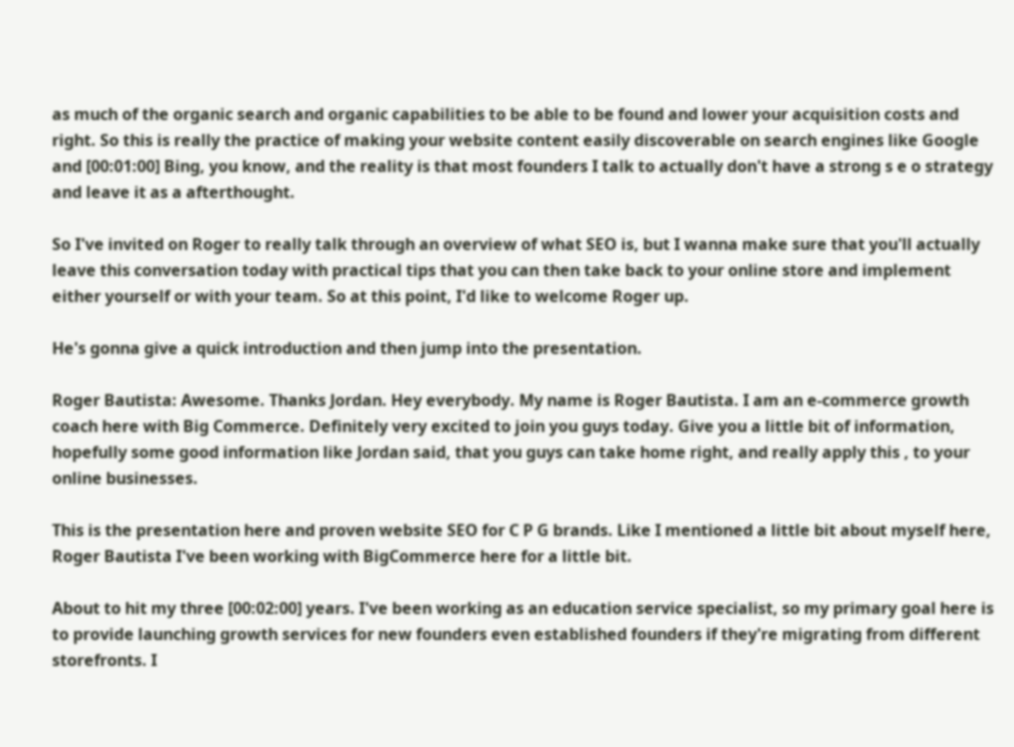as much of the organic search and organic capabilities to be able to be found and lower your acquisition costs and right. So this is really the practice of making your website content easily discoverable on search engines like Google and [00:01:00] Bing, you know, and the reality is that most founders I talk to actually don't have a strong s e o strategy and leave it as a afterthought.

So I've invited on Roger to really talk through an overview of what SEO is, but I wanna make sure that you'll actually leave this conversation today with practical tips that you can then take back to your online store and implement either yourself or with your team. So at this point, I'd like to welcome Roger up.

He's gonna give a quick introduction and then jump into the presentation.

Roger Bautista: Awesome. Thanks Jordan. Hey everybody. My name is Roger Bautista. I am an e-commerce growth coach here with Big Commerce. Definitely very excited to join you guys today. Give you a little bit of information, hopefully some good information like Jordan said, that you guys can take home right, and really apply this , to your online businesses.

This is the presentation here and proven website SEO for C P G brands. Like I mentioned a little bit about myself here, Roger Bautista I've been working with BigCommerce here for a little bit.

About to hit my three [00:02:00] years. I've been working as an education service specialist, so my primary goal here is to provide launching growth services for new founders even established founders if they're migrating from different storefronts. I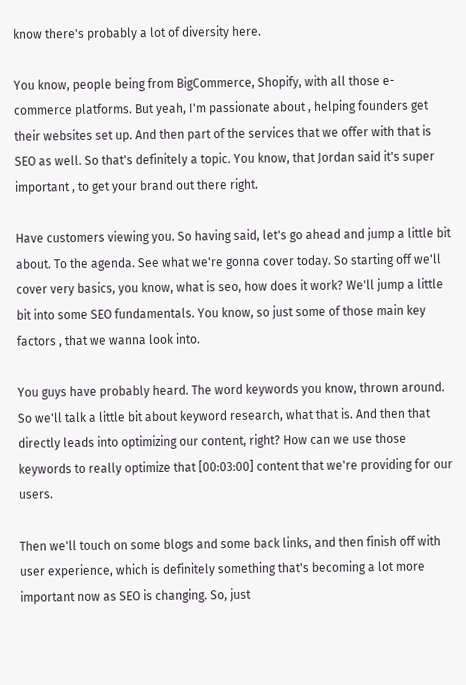know there's probably a lot of diversity here.

You know, people being from BigCommerce, Shopify, with all those e-commerce platforms. But yeah, I'm passionate about , helping founders get their websites set up. And then part of the services that we offer with that is SEO as well. So that's definitely a topic. You know, that Jordan said it's super important , to get your brand out there right.

Have customers viewing you. So having said, let's go ahead and jump a little bit about. To the agenda. See what we're gonna cover today. So starting off we'll cover very basics, you know, what is seo, how does it work? We'll jump a little bit into some SEO fundamentals. You know, so just some of those main key factors , that we wanna look into.

You guys have probably heard. The word keywords you know, thrown around. So we'll talk a little bit about keyword research, what that is. And then that directly leads into optimizing our content, right? How can we use those keywords to really optimize that [00:03:00] content that we're providing for our users.

Then we'll touch on some blogs and some back links, and then finish off with user experience, which is definitely something that's becoming a lot more important now as SEO is changing. So, just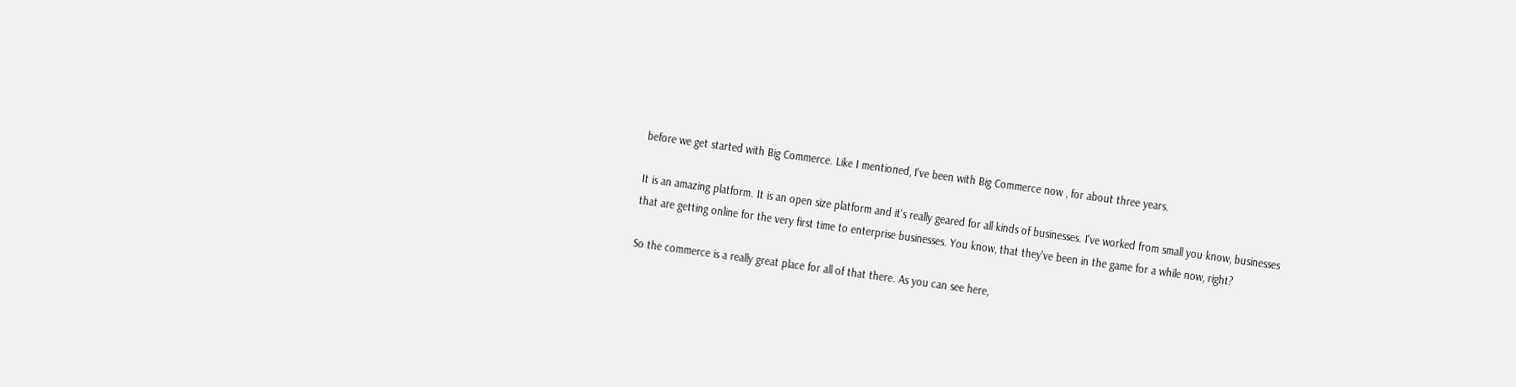before we get started with Big Commerce. Like I mentioned, I've been with Big Commerce now , for about three years.

It is an amazing platform. It is an open size platform and it's really geared for all kinds of businesses. I've worked from small you know, businesses that are getting online for the very first time to enterprise businesses. You know, that they've been in the game for a while now, right?

So the commerce is a really great place for all of that there. As you can see here,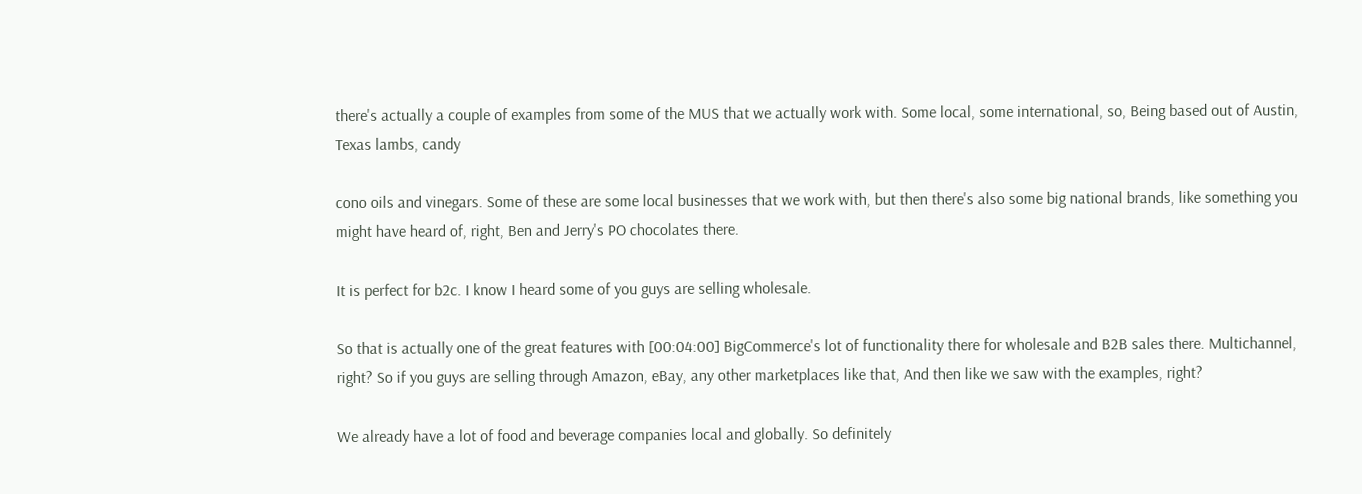there's actually a couple of examples from some of the MUS that we actually work with. Some local, some international, so, Being based out of Austin, Texas lambs, candy

cono oils and vinegars. Some of these are some local businesses that we work with, but then there's also some big national brands, like something you might have heard of, right, Ben and Jerry's PO chocolates there.

It is perfect for b2c. I know I heard some of you guys are selling wholesale.

So that is actually one of the great features with [00:04:00] BigCommerce's lot of functionality there for wholesale and B2B sales there. Multichannel, right? So if you guys are selling through Amazon, eBay, any other marketplaces like that, And then like we saw with the examples, right?

We already have a lot of food and beverage companies local and globally. So definitely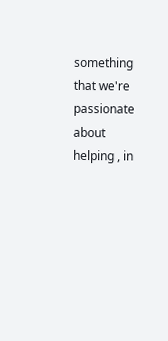something that we're passionate about helping , in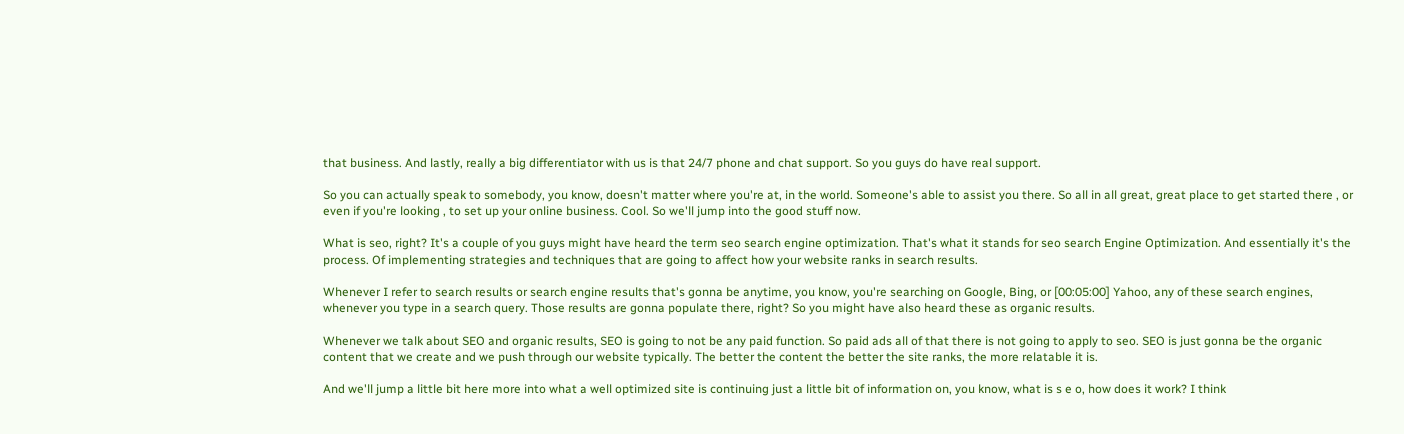that business. And lastly, really a big differentiator with us is that 24/7 phone and chat support. So you guys do have real support.

So you can actually speak to somebody, you know, doesn't matter where you're at, in the world. Someone's able to assist you there. So all in all great, great place to get started there , or even if you're looking , to set up your online business. Cool. So we'll jump into the good stuff now.

What is seo, right? It's a couple of you guys might have heard the term seo search engine optimization. That's what it stands for seo search Engine Optimization. And essentially it's the process. Of implementing strategies and techniques that are going to affect how your website ranks in search results.

Whenever I refer to search results or search engine results that's gonna be anytime, you know, you're searching on Google, Bing, or [00:05:00] Yahoo, any of these search engines, whenever you type in a search query. Those results are gonna populate there, right? So you might have also heard these as organic results.

Whenever we talk about SEO and organic results, SEO is going to not be any paid function. So paid ads all of that there is not going to apply to seo. SEO is just gonna be the organic content that we create and we push through our website typically. The better the content the better the site ranks, the more relatable it is.

And we'll jump a little bit here more into what a well optimized site is continuing just a little bit of information on, you know, what is s e o, how does it work? I think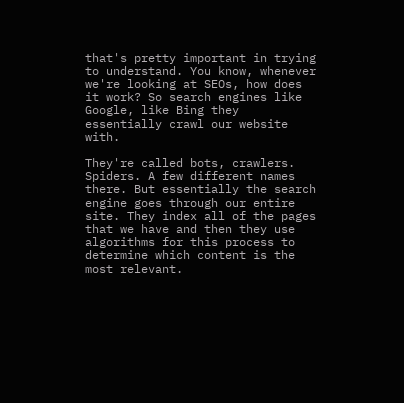that's pretty important in trying to understand. You know, whenever we're looking at SEOs, how does it work? So search engines like Google, like Bing they essentially crawl our website with.

They're called bots, crawlers. Spiders. A few different names there. But essentially the search engine goes through our entire site. They index all of the pages that we have and then they use algorithms for this process to determine which content is the most relevant.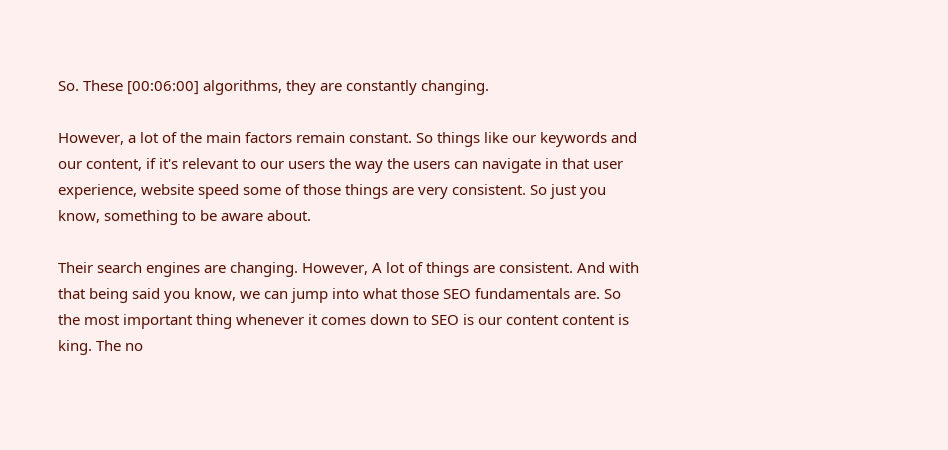So. These [00:06:00] algorithms, they are constantly changing.

However, a lot of the main factors remain constant. So things like our keywords and our content, if it's relevant to our users the way the users can navigate in that user experience, website speed some of those things are very consistent. So just you know, something to be aware about.

Their search engines are changing. However, A lot of things are consistent. And with that being said you know, we can jump into what those SEO fundamentals are. So the most important thing whenever it comes down to SEO is our content content is king. The no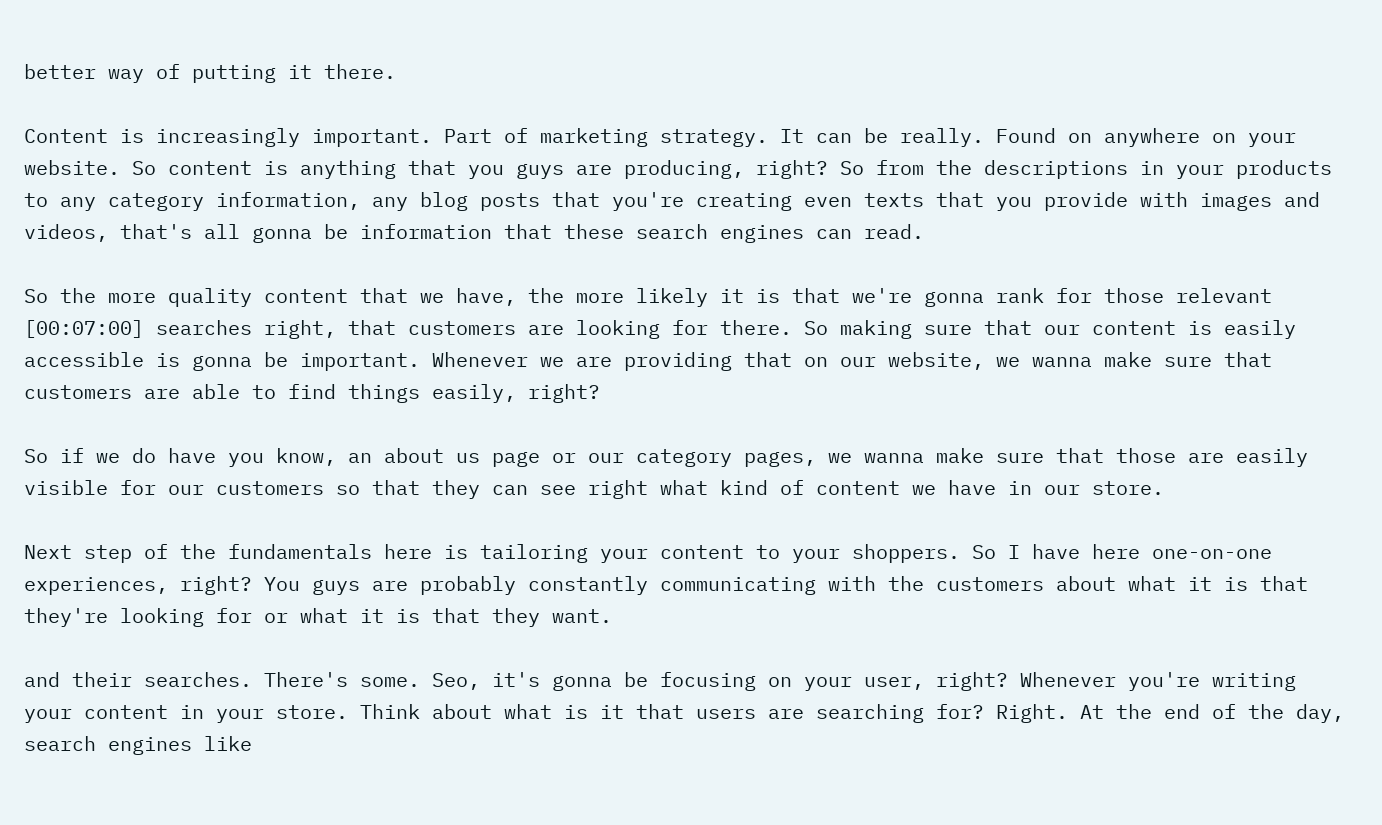better way of putting it there.

Content is increasingly important. Part of marketing strategy. It can be really. Found on anywhere on your website. So content is anything that you guys are producing, right? So from the descriptions in your products to any category information, any blog posts that you're creating even texts that you provide with images and videos, that's all gonna be information that these search engines can read.

So the more quality content that we have, the more likely it is that we're gonna rank for those relevant [00:07:00] searches right, that customers are looking for there. So making sure that our content is easily accessible is gonna be important. Whenever we are providing that on our website, we wanna make sure that customers are able to find things easily, right?

So if we do have you know, an about us page or our category pages, we wanna make sure that those are easily visible for our customers so that they can see right what kind of content we have in our store.

Next step of the fundamentals here is tailoring your content to your shoppers. So I have here one-on-one experiences, right? You guys are probably constantly communicating with the customers about what it is that they're looking for or what it is that they want.

and their searches. There's some. Seo, it's gonna be focusing on your user, right? Whenever you're writing your content in your store. Think about what is it that users are searching for? Right. At the end of the day, search engines like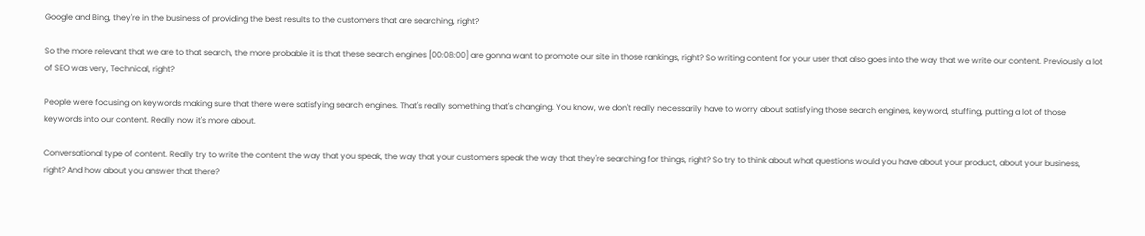Google and Bing, they're in the business of providing the best results to the customers that are searching, right?

So the more relevant that we are to that search, the more probable it is that these search engines [00:08:00] are gonna want to promote our site in those rankings, right? So writing content for your user that also goes into the way that we write our content. Previously a lot of SEO was very, Technical, right?

People were focusing on keywords making sure that there were satisfying search engines. That's really something that's changing. You know, we don't really necessarily have to worry about satisfying those search engines, keyword, stuffing, putting a lot of those keywords into our content. Really now it's more about.

Conversational type of content. Really try to write the content the way that you speak, the way that your customers speak the way that they're searching for things, right? So try to think about what questions would you have about your product, about your business, right? And how about you answer that there?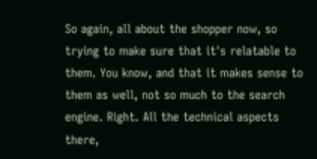So again, all about the shopper now, so trying to make sure that it's relatable to them. You know, and that it makes sense to them as well, not so much to the search engine. Right. All the technical aspects there,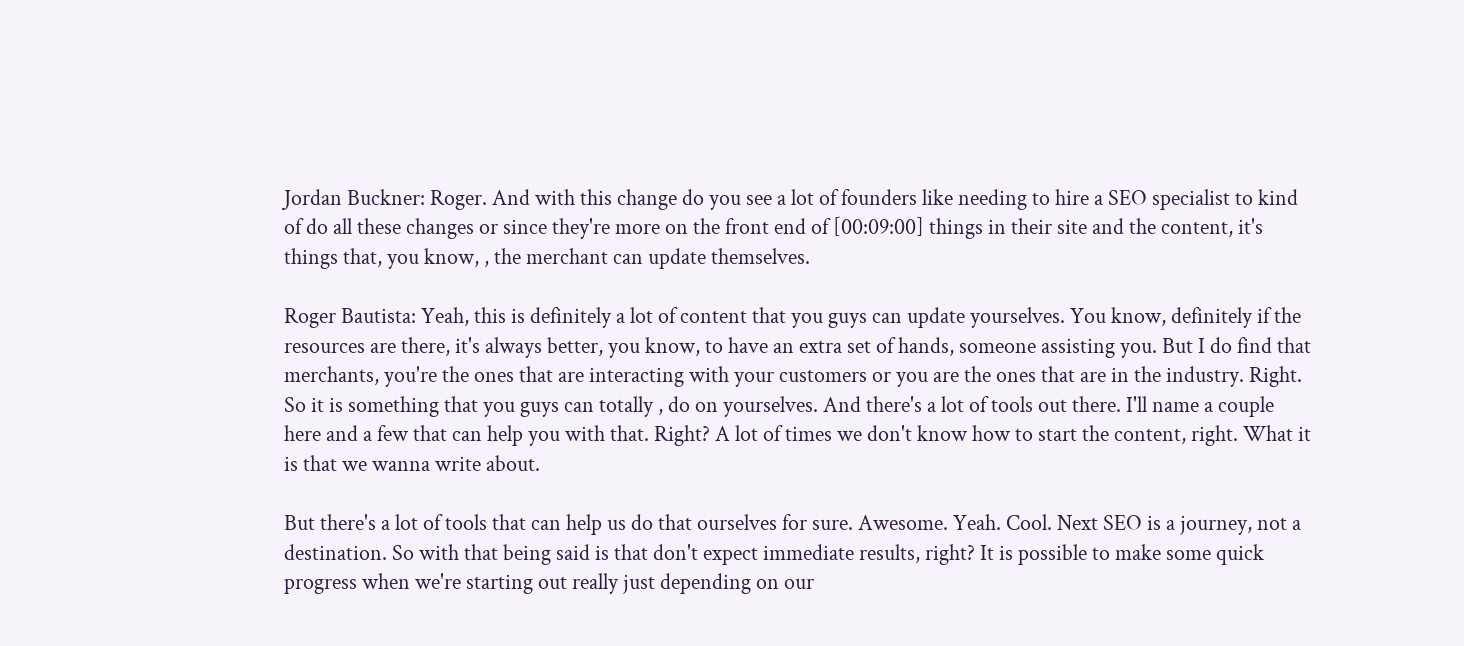Jordan Buckner: Roger. And with this change do you see a lot of founders like needing to hire a SEO specialist to kind of do all these changes or since they're more on the front end of [00:09:00] things in their site and the content, it's things that, you know, , the merchant can update themselves.

Roger Bautista: Yeah, this is definitely a lot of content that you guys can update yourselves. You know, definitely if the resources are there, it's always better, you know, to have an extra set of hands, someone assisting you. But I do find that merchants, you're the ones that are interacting with your customers or you are the ones that are in the industry. Right. So it is something that you guys can totally , do on yourselves. And there's a lot of tools out there. I'll name a couple here and a few that can help you with that. Right? A lot of times we don't know how to start the content, right. What it is that we wanna write about.

But there's a lot of tools that can help us do that ourselves for sure. Awesome. Yeah. Cool. Next SEO is a journey, not a destination. So with that being said is that don't expect immediate results, right? It is possible to make some quick progress when we're starting out really just depending on our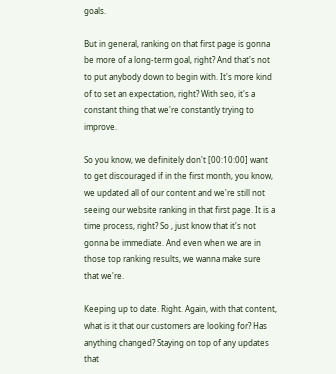goals.

But in general, ranking on that first page is gonna be more of a long-term goal, right? And that's not to put anybody down to begin with. It's more kind of to set an expectation, right? With seo, it's a constant thing that we're constantly trying to improve.

So you know, we definitely don't [00:10:00] want to get discouraged if in the first month, you know, we updated all of our content and we're still not seeing our website ranking in that first page. It is a time process, right? So , just know that it's not gonna be immediate. And even when we are in those top ranking results, we wanna make sure that we're.

Keeping up to date. Right. Again, with that content, what is it that our customers are looking for? Has anything changed? Staying on top of any updates that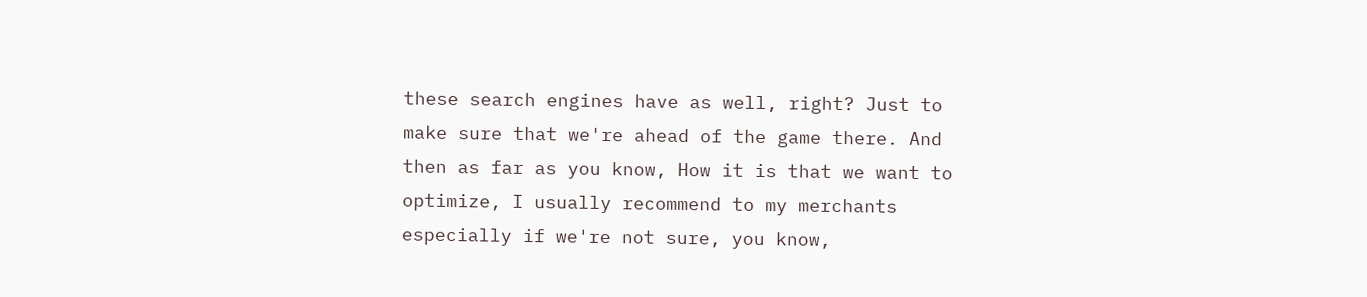these search engines have as well, right? Just to make sure that we're ahead of the game there. And then as far as you know, How it is that we want to optimize, I usually recommend to my merchants especially if we're not sure, you know,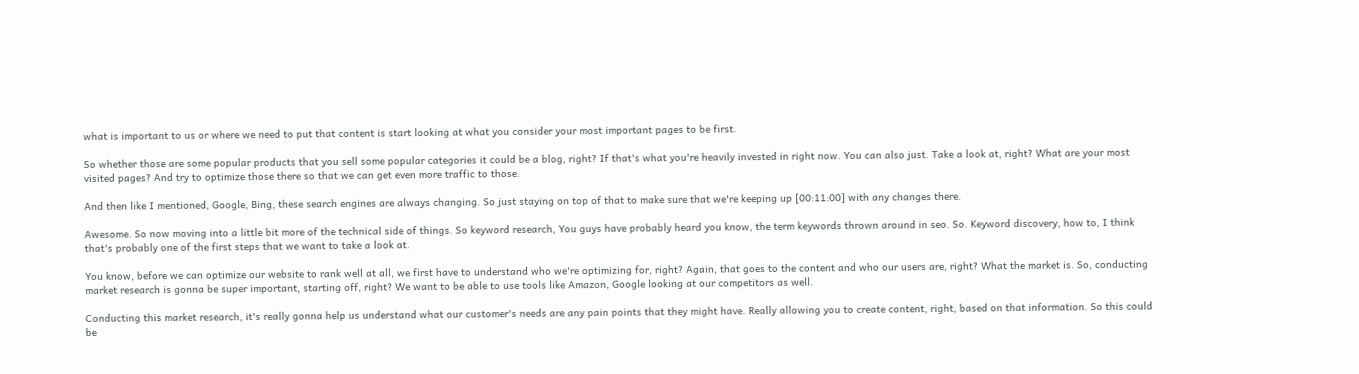what is important to us or where we need to put that content is start looking at what you consider your most important pages to be first.

So whether those are some popular products that you sell some popular categories it could be a blog, right? If that's what you're heavily invested in right now. You can also just. Take a look at, right? What are your most visited pages? And try to optimize those there so that we can get even more traffic to those.

And then like I mentioned, Google, Bing, these search engines are always changing. So just staying on top of that to make sure that we're keeping up [00:11:00] with any changes there.

Awesome. So now moving into a little bit more of the technical side of things. So keyword research, You guys have probably heard you know, the term keywords thrown around in seo. So. Keyword discovery, how to, I think that's probably one of the first steps that we want to take a look at.

You know, before we can optimize our website to rank well at all, we first have to understand who we're optimizing for, right? Again, that goes to the content and who our users are, right? What the market is. So, conducting market research is gonna be super important, starting off, right? We want to be able to use tools like Amazon, Google looking at our competitors as well.

Conducting this market research, it's really gonna help us understand what our customer's needs are any pain points that they might have. Really allowing you to create content, right, based on that information. So this could be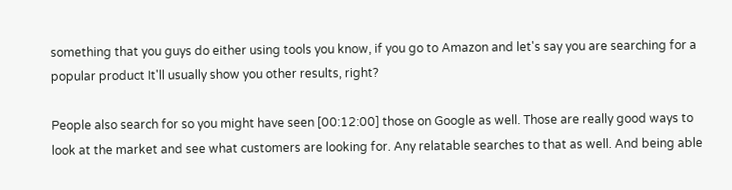something that you guys do either using tools you know, if you go to Amazon and let's say you are searching for a popular product It'll usually show you other results, right?

People also search for so you might have seen [00:12:00] those on Google as well. Those are really good ways to look at the market and see what customers are looking for. Any relatable searches to that as well. And being able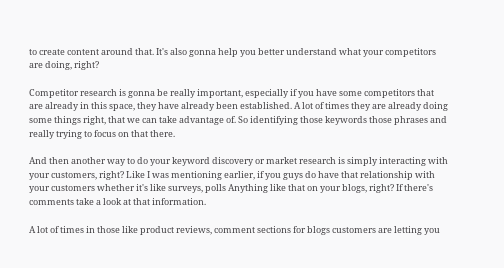to create content around that. It's also gonna help you better understand what your competitors are doing, right?

Competitor research is gonna be really important, especially if you have some competitors that are already in this space, they have already been established. A lot of times they are already doing some things right, that we can take advantage of. So identifying those keywords those phrases and really trying to focus on that there.

And then another way to do your keyword discovery or market research is simply interacting with your customers, right? Like I was mentioning earlier, if you guys do have that relationship with your customers whether it's like surveys, polls Anything like that on your blogs, right? If there's comments take a look at that information.

A lot of times in those like product reviews, comment sections for blogs customers are letting you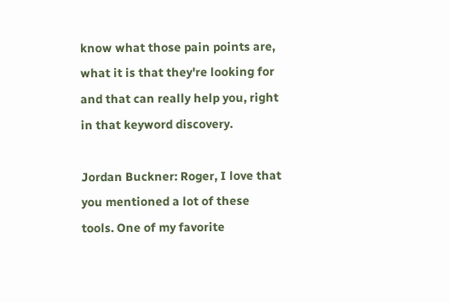know what those pain points are, what it is that they're looking for and that can really help you, right in that keyword discovery.

Jordan Buckner: Roger, I love that you mentioned a lot of these tools. One of my favorite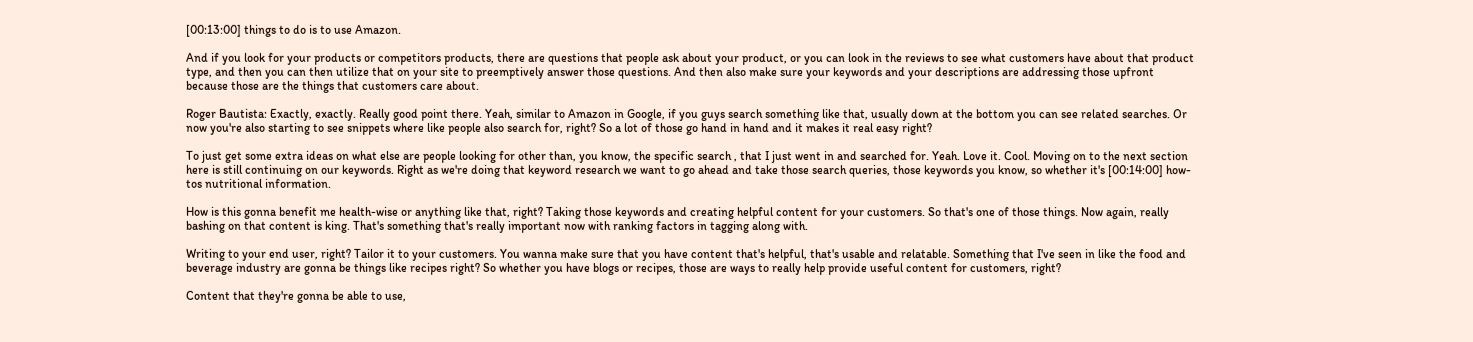[00:13:00] things to do is to use Amazon.

And if you look for your products or competitors products, there are questions that people ask about your product, or you can look in the reviews to see what customers have about that product type, and then you can then utilize that on your site to preemptively answer those questions. And then also make sure your keywords and your descriptions are addressing those upfront because those are the things that customers care about.

Roger Bautista: Exactly, exactly. Really good point there. Yeah, similar to Amazon in Google, if you guys search something like that, usually down at the bottom you can see related searches. Or now you're also starting to see snippets where like people also search for, right? So a lot of those go hand in hand and it makes it real easy right?

To just get some extra ideas on what else are people looking for other than, you know, the specific search , that I just went in and searched for. Yeah. Love it. Cool. Moving on to the next section here is still continuing on our keywords. Right as we're doing that keyword research we want to go ahead and take those search queries, those keywords you know, so whether it's [00:14:00] how-tos nutritional information.

How is this gonna benefit me health-wise or anything like that, right? Taking those keywords and creating helpful content for your customers. So that's one of those things. Now again, really bashing on that content is king. That's something that's really important now with ranking factors in tagging along with.

Writing to your end user, right? Tailor it to your customers. You wanna make sure that you have content that's helpful, that's usable and relatable. Something that I've seen in like the food and beverage industry are gonna be things like recipes right? So whether you have blogs or recipes, those are ways to really help provide useful content for customers, right?

Content that they're gonna be able to use,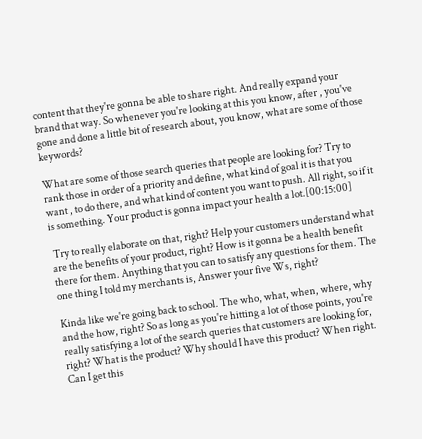content that they're gonna be able to share right. And really expand your brand that way. So whenever you're looking at this you know, after , you've gone and done a little bit of research about, you know, what are some of those keywords?

What are some of those search queries that people are looking for? Try to rank those in order of a priority and define, what kind of goal it is that you want , to do there, and what kind of content you want to push. All right, so if it is something. Your product is gonna impact your health a lot.[00:15:00]

 Try to really elaborate on that, right? Help your customers understand what are the benefits of your product, right? How is it gonna be a health benefit there for them. Anything that you can to satisfy any questions for them. The one thing I told my merchants is, Answer your five Ws, right?

Kinda like we're going back to school. The who, what, when, where, why and the how, right? So as long as you're hitting a lot of those points, you're really satisfying a lot of the search queries that customers are looking for, right? What is the product? Why should I have this product? When right. Can I get this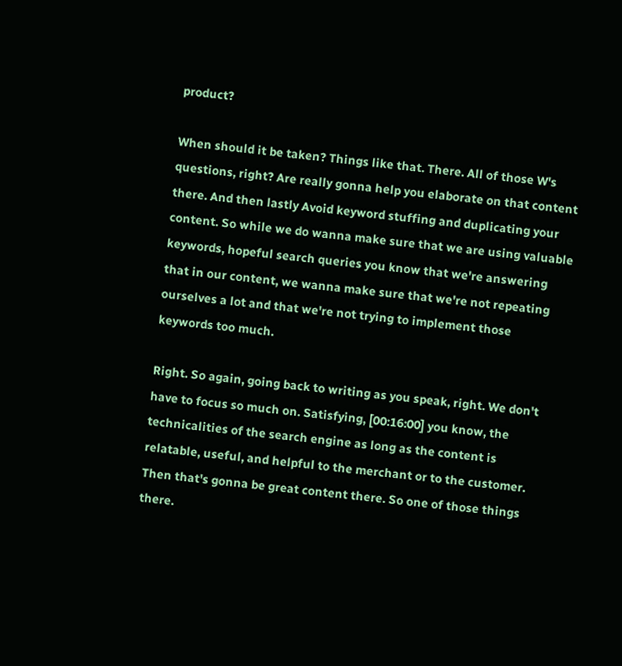product?

When should it be taken? Things like that. There. All of those W's questions, right? Are really gonna help you elaborate on that content there. And then lastly Avoid keyword stuffing and duplicating your content. So while we do wanna make sure that we are using valuable keywords, hopeful search queries you know that we're answering that in our content, we wanna make sure that we're not repeating ourselves a lot and that we're not trying to implement those keywords too much.

Right. So again, going back to writing as you speak, right. We don't have to focus so much on. Satisfying, [00:16:00] you know, the technicalities of the search engine as long as the content is relatable, useful, and helpful to the merchant or to the customer. Then that's gonna be great content there. So one of those things there.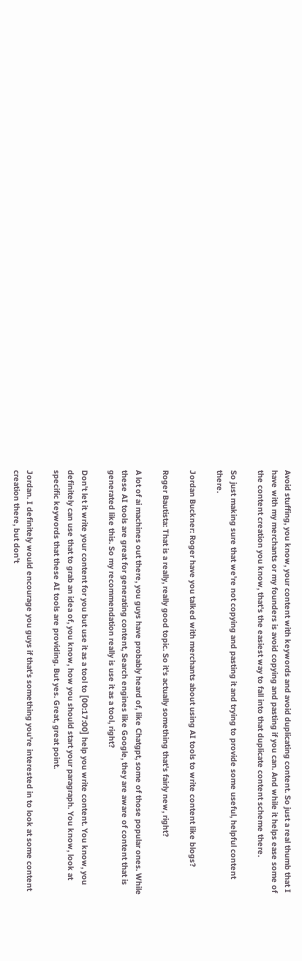Avoid stuffing, you know, your content with keywords and avoid duplicating content. So just a real thumb that I have with my merchants or my founders is avoid copying and pasting if you can. And while it helps ease some of the content creation you know, that's the easiest way to fall into that duplicate content scheme there.

So just making sure that we're not copying and pasting it and trying to provide some useful, helpful content there.

Jordan Buckner: Roger have you talked with merchants about using AI tools to write content like blogs?

Roger Bautista: That is a really, really good topic. So it's actually something that's fairly new, right?

A lot of ai machines out there, you guys have probably heard of, like Chatgpt, some of those popular ones. While these AI tools are great for generating content, Search engines like Google, they are aware of content that is generated like this. So my recommendation really is use it as a tool, right?

Don't let it write your content for you but use it as a tool to [00:17:00] help you write content. You know, you definitely can use that to grab an idea of, you know, how you should start your paragraph. You know, look at specific keywords that these AI tools are providing. But yes. Great, great point.

Jordan. I definitely would encourage you guys if that's something you're interested in to look at some content creation there, but don't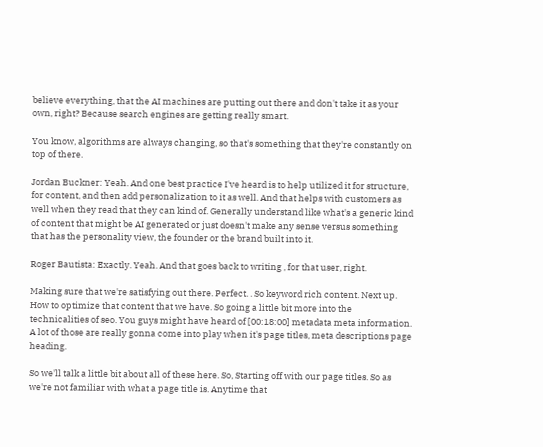believe everything, that the AI machines are putting out there and don't take it as your own, right? Because search engines are getting really smart.

You know, algorithms are always changing, so that's something that they're constantly on top of there.

Jordan Buckner: Yeah. And one best practice I've heard is to help utilized it for structure, for content, and then add personalization to it as well. And that helps with customers as well when they read that they can kind of. Generally understand like what's a generic kind of content that might be AI generated or just doesn't make any sense versus something that has the personality view, the founder or the brand built into it.

Roger Bautista: Exactly. Yeah. And that goes back to writing , for that user, right.

Making sure that we're satisfying out there. Perfect. . So keyword rich content. Next up. How to optimize that content that we have. So going a little bit more into the technicalities of seo. You guys might have heard of [00:18:00] metadata meta information. A lot of those are really gonna come into play when it's page titles, meta descriptions page heading.

So we'll talk a little bit about all of these here. So, Starting off with our page titles. So as we're not familiar with what a page title is. Anytime that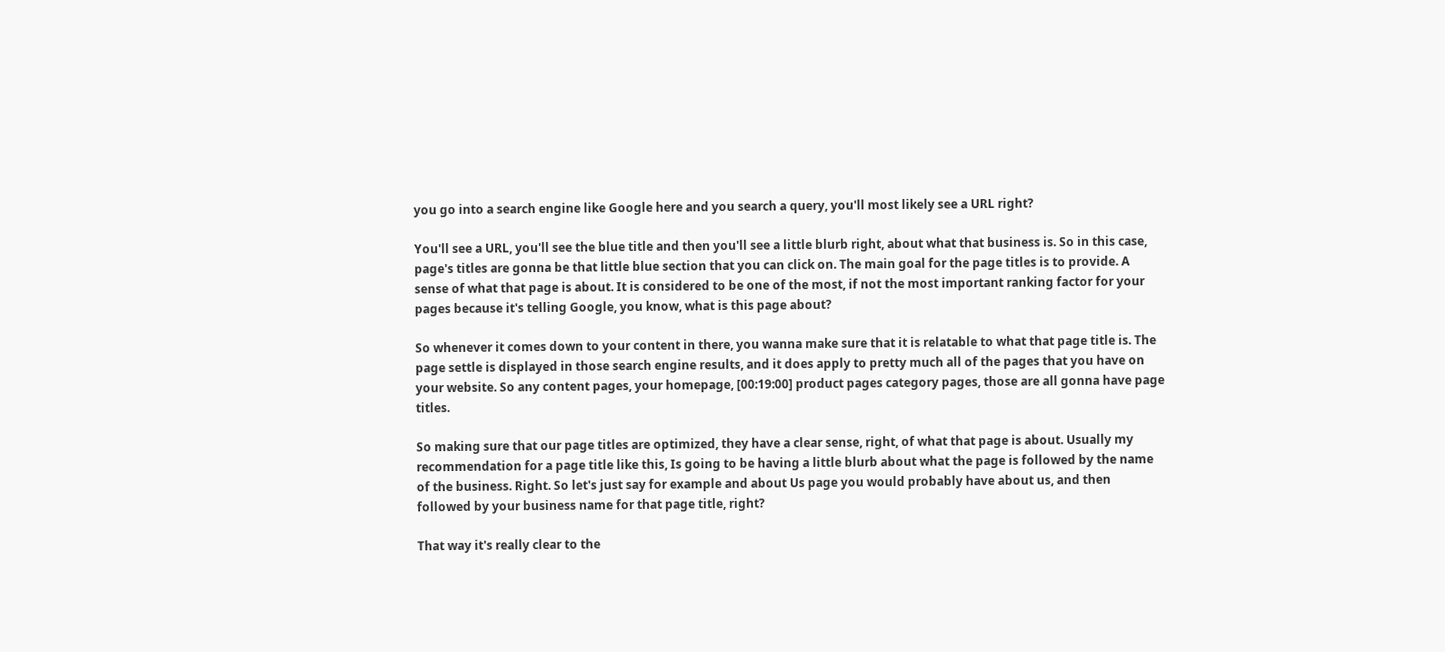you go into a search engine like Google here and you search a query, you'll most likely see a URL right?

You'll see a URL, you'll see the blue title and then you'll see a little blurb right, about what that business is. So in this case, page's titles are gonna be that little blue section that you can click on. The main goal for the page titles is to provide. A sense of what that page is about. It is considered to be one of the most, if not the most important ranking factor for your pages because it's telling Google, you know, what is this page about?

So whenever it comes down to your content in there, you wanna make sure that it is relatable to what that page title is. The page settle is displayed in those search engine results, and it does apply to pretty much all of the pages that you have on your website. So any content pages, your homepage, [00:19:00] product pages category pages, those are all gonna have page titles.

So making sure that our page titles are optimized, they have a clear sense, right, of what that page is about. Usually my recommendation for a page title like this, Is going to be having a little blurb about what the page is followed by the name of the business. Right. So let's just say for example and about Us page you would probably have about us, and then followed by your business name for that page title, right?

That way it's really clear to the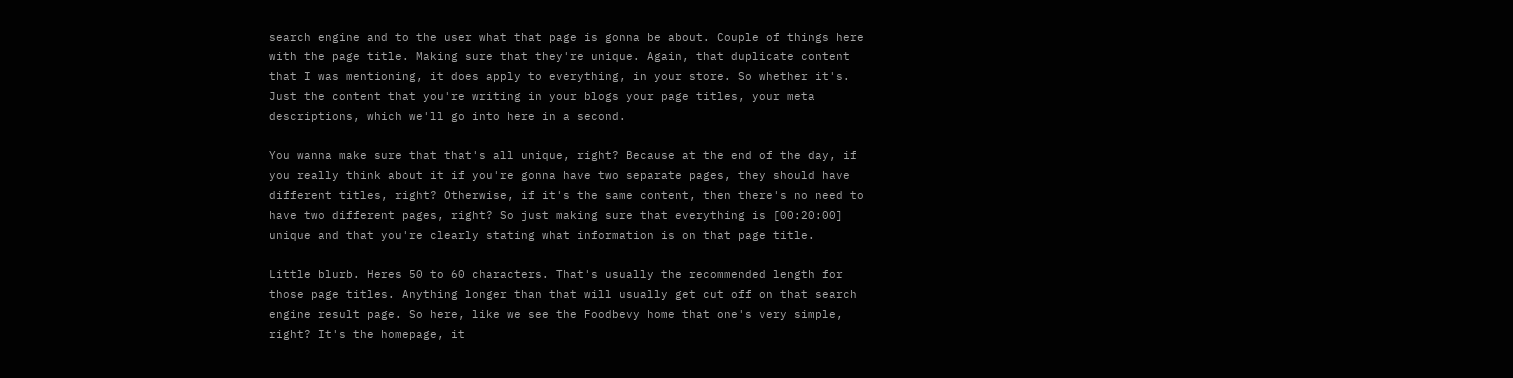search engine and to the user what that page is gonna be about. Couple of things here with the page title. Making sure that they're unique. Again, that duplicate content that I was mentioning, it does apply to everything, in your store. So whether it's. Just the content that you're writing in your blogs your page titles, your meta descriptions, which we'll go into here in a second.

You wanna make sure that that's all unique, right? Because at the end of the day, if you really think about it if you're gonna have two separate pages, they should have different titles, right? Otherwise, if it's the same content, then there's no need to have two different pages, right? So just making sure that everything is [00:20:00] unique and that you're clearly stating what information is on that page title.

Little blurb. Heres 50 to 60 characters. That's usually the recommended length for those page titles. Anything longer than that will usually get cut off on that search engine result page. So here, like we see the Foodbevy home that one's very simple, right? It's the homepage, it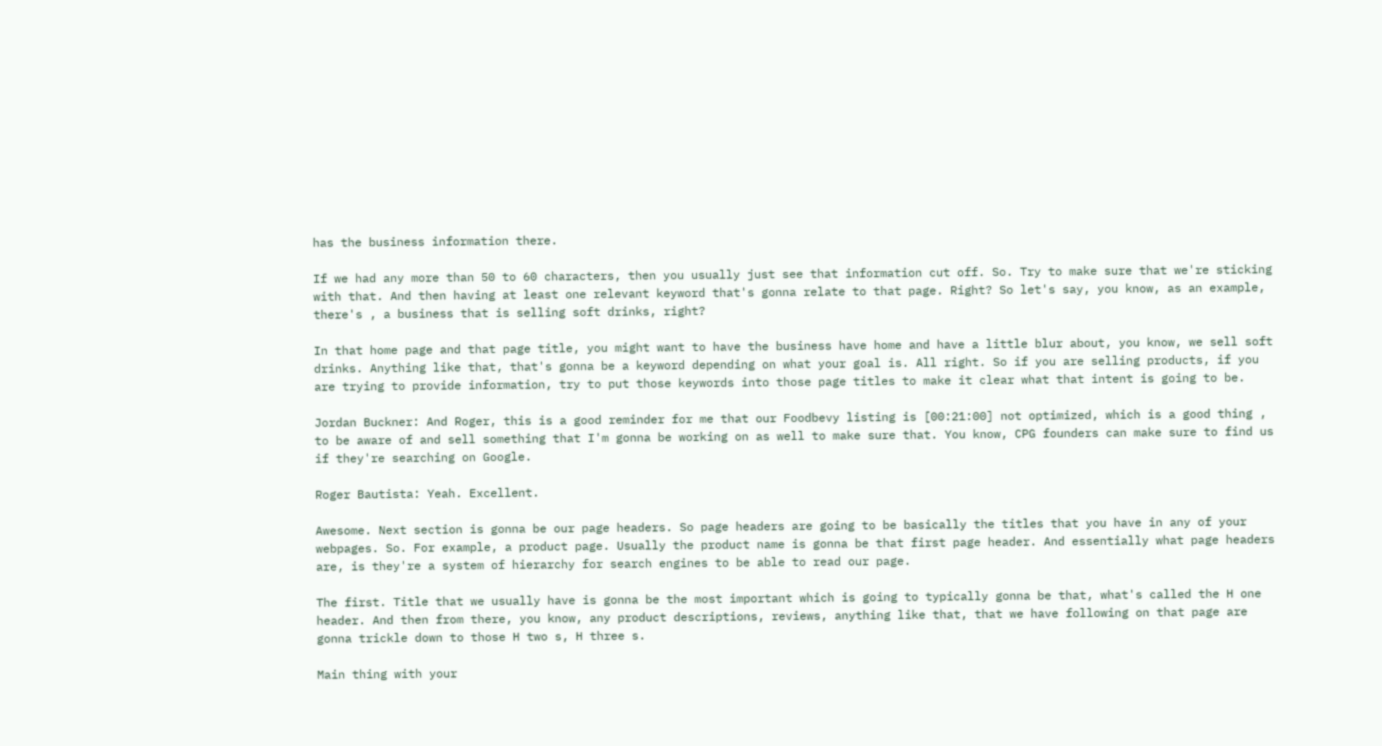has the business information there.

If we had any more than 50 to 60 characters, then you usually just see that information cut off. So. Try to make sure that we're sticking with that. And then having at least one relevant keyword that's gonna relate to that page. Right? So let's say, you know, as an example, there's , a business that is selling soft drinks, right?

In that home page and that page title, you might want to have the business have home and have a little blur about, you know, we sell soft drinks. Anything like that, that's gonna be a keyword depending on what your goal is. All right. So if you are selling products, if you are trying to provide information, try to put those keywords into those page titles to make it clear what that intent is going to be.

Jordan Buckner: And Roger, this is a good reminder for me that our Foodbevy listing is [00:21:00] not optimized, which is a good thing , to be aware of and sell something that I'm gonna be working on as well to make sure that. You know, CPG founders can make sure to find us if they're searching on Google.

Roger Bautista: Yeah. Excellent.

Awesome. Next section is gonna be our page headers. So page headers are going to be basically the titles that you have in any of your webpages. So. For example, a product page. Usually the product name is gonna be that first page header. And essentially what page headers are, is they're a system of hierarchy for search engines to be able to read our page.

The first. Title that we usually have is gonna be the most important which is going to typically gonna be that, what's called the H one header. And then from there, you know, any product descriptions, reviews, anything like that, that we have following on that page are gonna trickle down to those H two s, H three s.

Main thing with your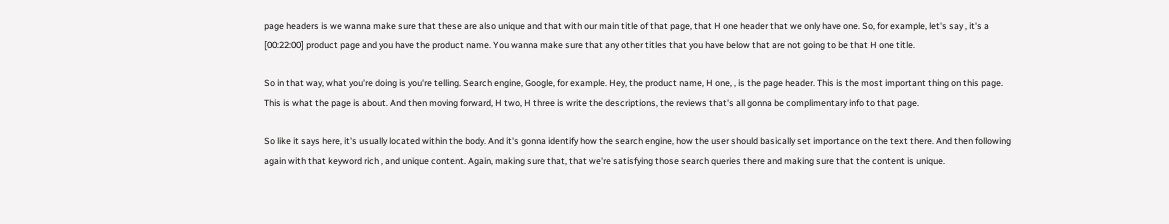page headers is we wanna make sure that these are also unique and that with our main title of that page, that H one header that we only have one. So, for example, let's say , it's a [00:22:00] product page and you have the product name. You wanna make sure that any other titles that you have below that are not going to be that H one title.

So in that way, what you're doing is you're telling. Search engine, Google, for example. Hey, the product name, H one, , is the page header. This is the most important thing on this page. This is what the page is about. And then moving forward, H two, H three is write the descriptions, the reviews that's all gonna be complimentary info to that page.

So like it says here, it's usually located within the body. And it's gonna identify how the search engine, how the user should basically set importance on the text there. And then following again with that keyword rich , and unique content. Again, making sure that, that we're satisfying those search queries there and making sure that the content is unique.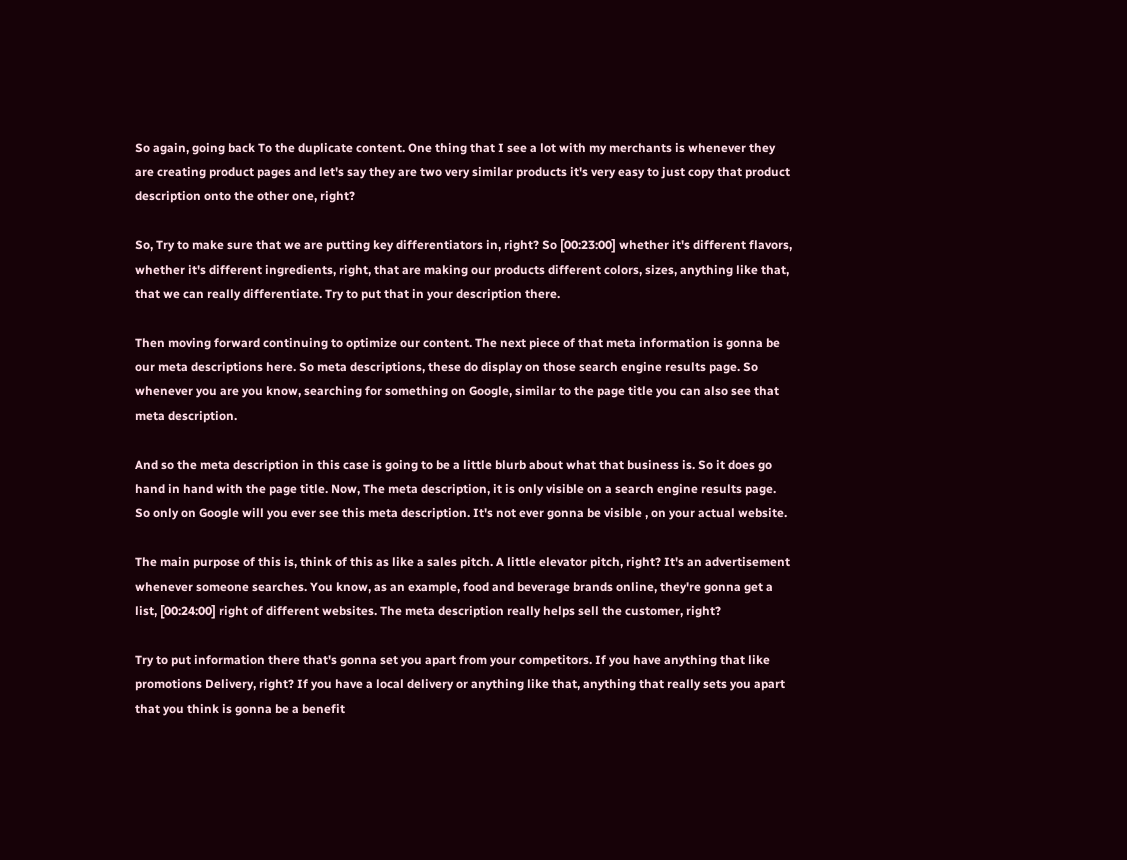So again, going back To the duplicate content. One thing that I see a lot with my merchants is whenever they are creating product pages and let's say they are two very similar products it's very easy to just copy that product description onto the other one, right?

So, Try to make sure that we are putting key differentiators in, right? So [00:23:00] whether it's different flavors, whether it's different ingredients, right, that are making our products different colors, sizes, anything like that, that we can really differentiate. Try to put that in your description there.

Then moving forward continuing to optimize our content. The next piece of that meta information is gonna be our meta descriptions here. So meta descriptions, these do display on those search engine results page. So whenever you are you know, searching for something on Google, similar to the page title you can also see that meta description.

And so the meta description in this case is going to be a little blurb about what that business is. So it does go hand in hand with the page title. Now, The meta description, it is only visible on a search engine results page. So only on Google will you ever see this meta description. It's not ever gonna be visible , on your actual website.

The main purpose of this is, think of this as like a sales pitch. A little elevator pitch, right? It's an advertisement whenever someone searches. You know, as an example, food and beverage brands online, they're gonna get a list, [00:24:00] right of different websites. The meta description really helps sell the customer, right?

Try to put information there that's gonna set you apart from your competitors. If you have anything that like promotions Delivery, right? If you have a local delivery or anything like that, anything that really sets you apart that you think is gonna be a benefit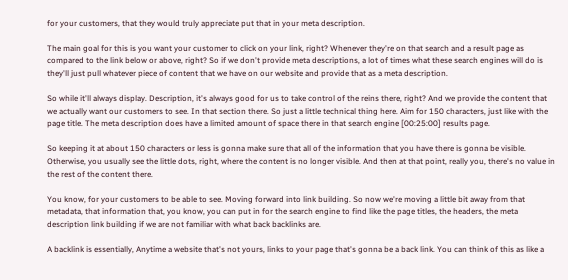for your customers, that they would truly appreciate put that in your meta description.

The main goal for this is you want your customer to click on your link, right? Whenever they're on that search and a result page as compared to the link below or above, right? So if we don't provide meta descriptions, a lot of times what these search engines will do is they'll just pull whatever piece of content that we have on our website and provide that as a meta description.

So while it'll always display. Description, it's always good for us to take control of the reins there, right? And we provide the content that we actually want our customers to see. In that section there. So just a little technical thing here. Aim for 150 characters, just like with the page title. The meta description does have a limited amount of space there in that search engine [00:25:00] results page.

So keeping it at about 150 characters or less is gonna make sure that all of the information that you have there is gonna be visible. Otherwise, you usually see the little dots, right, where the content is no longer visible. And then at that point, really you, there's no value in the rest of the content there.

You know, for your customers to be able to see. Moving forward into link building. So now we're moving a little bit away from that metadata, that information that, you know, you can put in for the search engine to find like the page titles, the headers, the meta description link building if we are not familiar with what back backlinks are.

A backlink is essentially, Anytime a website that's not yours, links to your page that's gonna be a back link. You can think of this as like a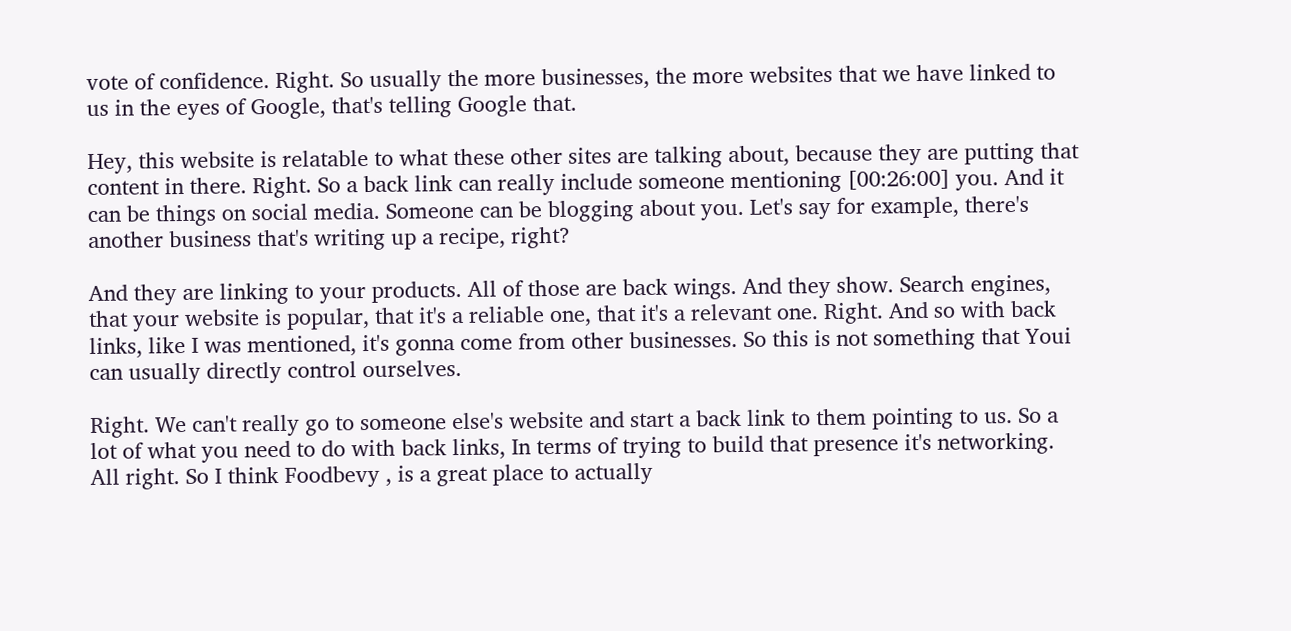vote of confidence. Right. So usually the more businesses, the more websites that we have linked to us in the eyes of Google, that's telling Google that.

Hey, this website is relatable to what these other sites are talking about, because they are putting that content in there. Right. So a back link can really include someone mentioning [00:26:00] you. And it can be things on social media. Someone can be blogging about you. Let's say for example, there's another business that's writing up a recipe, right?

And they are linking to your products. All of those are back wings. And they show. Search engines, that your website is popular, that it's a reliable one, that it's a relevant one. Right. And so with back links, like I was mentioned, it's gonna come from other businesses. So this is not something that Youi can usually directly control ourselves.

Right. We can't really go to someone else's website and start a back link to them pointing to us. So a lot of what you need to do with back links, In terms of trying to build that presence it's networking. All right. So I think Foodbevy , is a great place to actually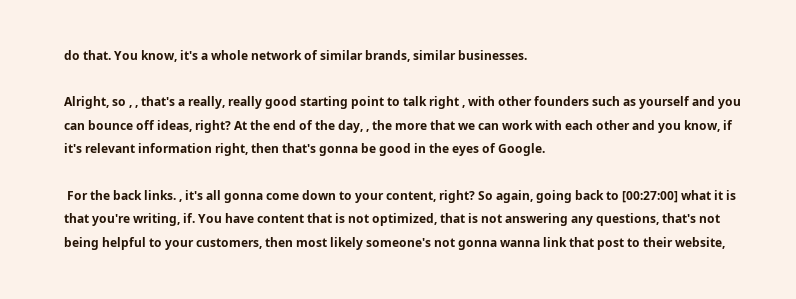do that. You know, it's a whole network of similar brands, similar businesses.

Alright, so , , that's a really, really good starting point to talk right , with other founders such as yourself and you can bounce off ideas, right? At the end of the day, , the more that we can work with each other and you know, if it's relevant information right, then that's gonna be good in the eyes of Google.

 For the back links. , it's all gonna come down to your content, right? So again, going back to [00:27:00] what it is that you're writing, if. You have content that is not optimized, that is not answering any questions, that's not being helpful to your customers, then most likely someone's not gonna wanna link that post to their website,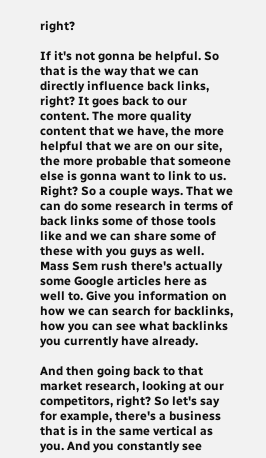right?

If it's not gonna be helpful. So that is the way that we can directly influence back links, right? It goes back to our content. The more quality content that we have, the more helpful that we are on our site, the more probable that someone else is gonna want to link to us. Right? So a couple ways. That we can do some research in terms of back links some of those tools like and we can share some of these with you guys as well. Mass Sem rush there's actually some Google articles here as well to. Give you information on how we can search for backlinks, how you can see what backlinks you currently have already.

And then going back to that market research, looking at our competitors, right? So let's say for example, there's a business that is in the same vertical as you. And you constantly see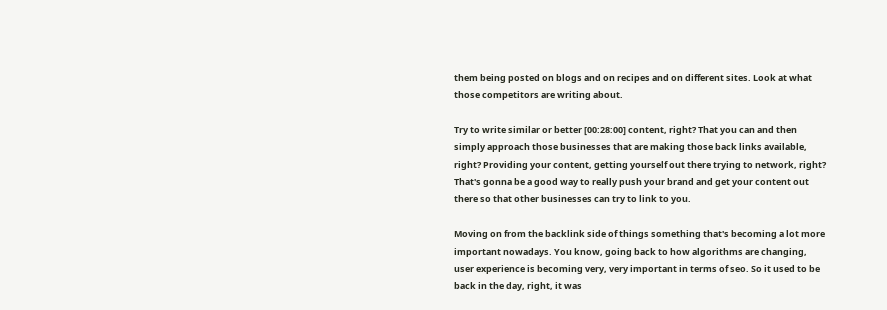them being posted on blogs and on recipes and on different sites. Look at what those competitors are writing about.

Try to write similar or better [00:28:00] content, right? That you can and then simply approach those businesses that are making those back links available, right? Providing your content, getting yourself out there trying to network, right? That's gonna be a good way to really push your brand and get your content out there so that other businesses can try to link to you.

Moving on from the backlink side of things something that's becoming a lot more important nowadays. You know, going back to how algorithms are changing, user experience is becoming very, very important in terms of seo. So it used to be back in the day, right, it was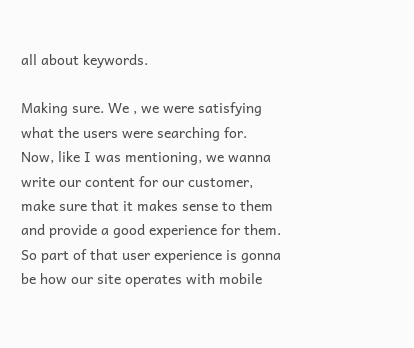all about keywords.

Making sure. We , we were satisfying what the users were searching for. Now, like I was mentioning, we wanna write our content for our customer, make sure that it makes sense to them and provide a good experience for them. So part of that user experience is gonna be how our site operates with mobile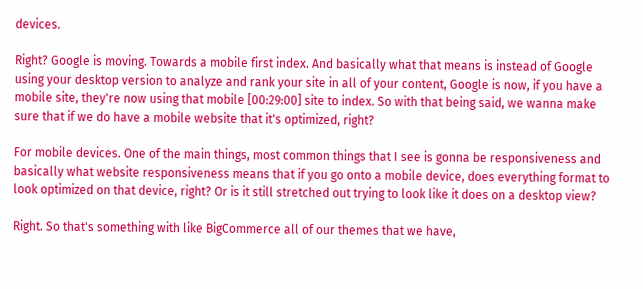devices.

Right? Google is moving. Towards a mobile first index. And basically what that means is instead of Google using your desktop version to analyze and rank your site in all of your content, Google is now, if you have a mobile site, they're now using that mobile [00:29:00] site to index. So with that being said, we wanna make sure that if we do have a mobile website that it's optimized, right?

For mobile devices. One of the main things, most common things that I see is gonna be responsiveness and basically what website responsiveness means that if you go onto a mobile device, does everything format to look optimized on that device, right? Or is it still stretched out trying to look like it does on a desktop view?

Right. So that's something with like BigCommerce all of our themes that we have,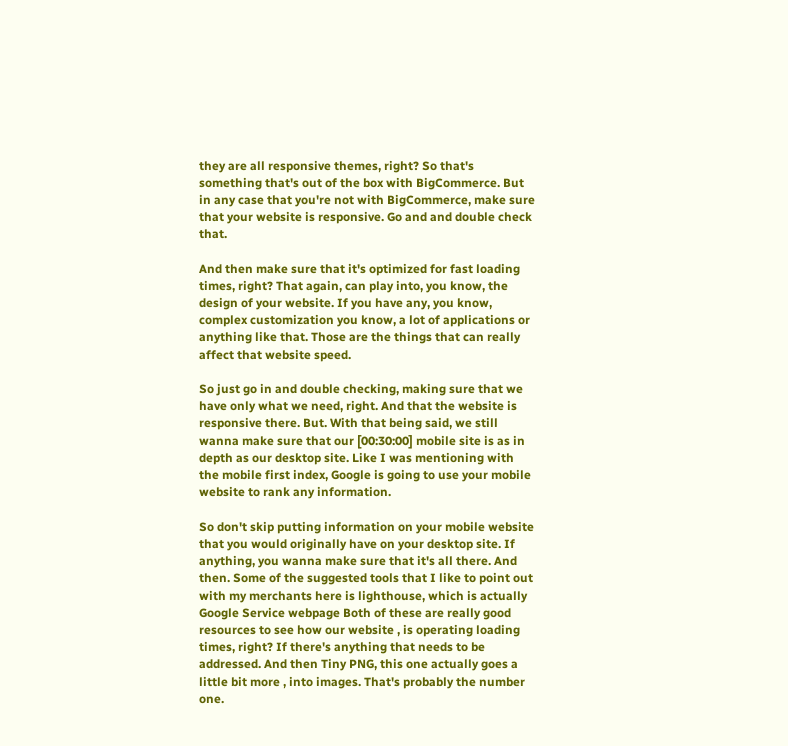they are all responsive themes, right? So that's something that's out of the box with BigCommerce. But in any case that you're not with BigCommerce, make sure that your website is responsive. Go and and double check that.

And then make sure that it's optimized for fast loading times, right? That again, can play into, you know, the design of your website. If you have any, you know, complex customization you know, a lot of applications or anything like that. Those are the things that can really affect that website speed.

So just go in and double checking, making sure that we have only what we need, right. And that the website is responsive there. But. With that being said, we still wanna make sure that our [00:30:00] mobile site is as in depth as our desktop site. Like I was mentioning with the mobile first index, Google is going to use your mobile website to rank any information.

So don't skip putting information on your mobile website that you would originally have on your desktop site. If anything, you wanna make sure that it's all there. And then. Some of the suggested tools that I like to point out with my merchants here is lighthouse, which is actually Google Service webpage Both of these are really good resources to see how our website , is operating loading times, right? If there's anything that needs to be addressed. And then Tiny PNG, this one actually goes a little bit more , into images. That's probably the number one.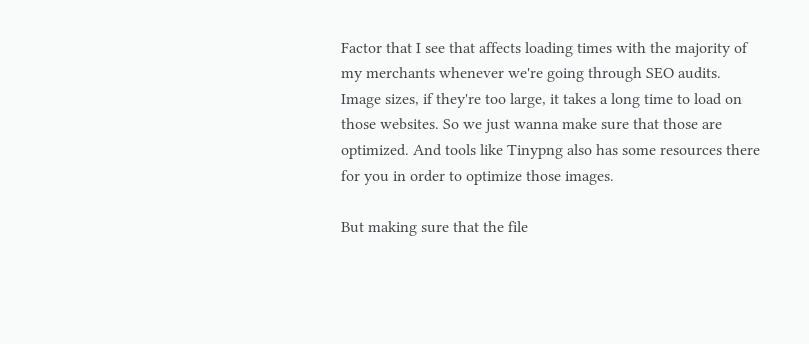Factor that I see that affects loading times with the majority of my merchants whenever we're going through SEO audits. Image sizes, if they're too large, it takes a long time to load on those websites. So we just wanna make sure that those are optimized. And tools like Tinypng also has some resources there for you in order to optimize those images.

But making sure that the file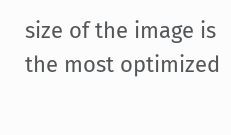size of the image is the most optimized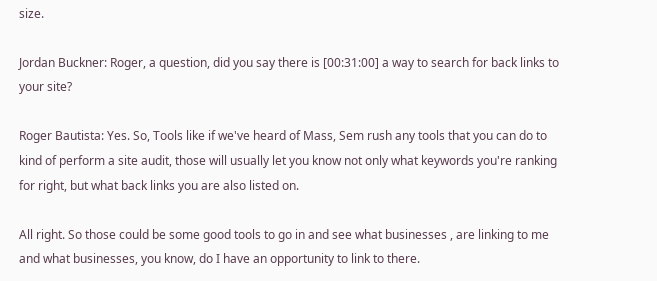size.

Jordan Buckner: Roger, a question, did you say there is [00:31:00] a way to search for back links to your site?

Roger Bautista: Yes. So, Tools like if we've heard of Mass, Sem rush any tools that you can do to kind of perform a site audit, those will usually let you know not only what keywords you're ranking for right, but what back links you are also listed on.

All right. So those could be some good tools to go in and see what businesses , are linking to me and what businesses, you know, do I have an opportunity to link to there.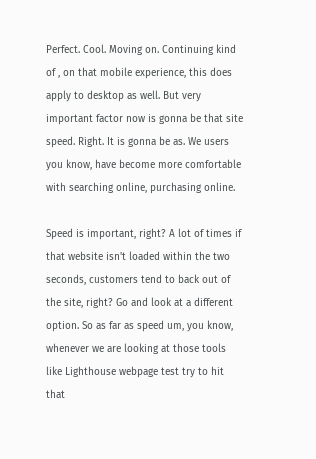Perfect. Cool. Moving on. Continuing kind of , on that mobile experience, this does apply to desktop as well. But very important factor now is gonna be that site speed. Right. It is gonna be as. We users you know, have become more comfortable with searching online, purchasing online.

Speed is important, right? A lot of times if that website isn't loaded within the two seconds, customers tend to back out of the site, right? Go and look at a different option. So as far as speed um, you know, whenever we are looking at those tools like Lighthouse webpage test try to hit that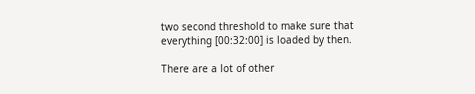two second threshold to make sure that everything [00:32:00] is loaded by then.

There are a lot of other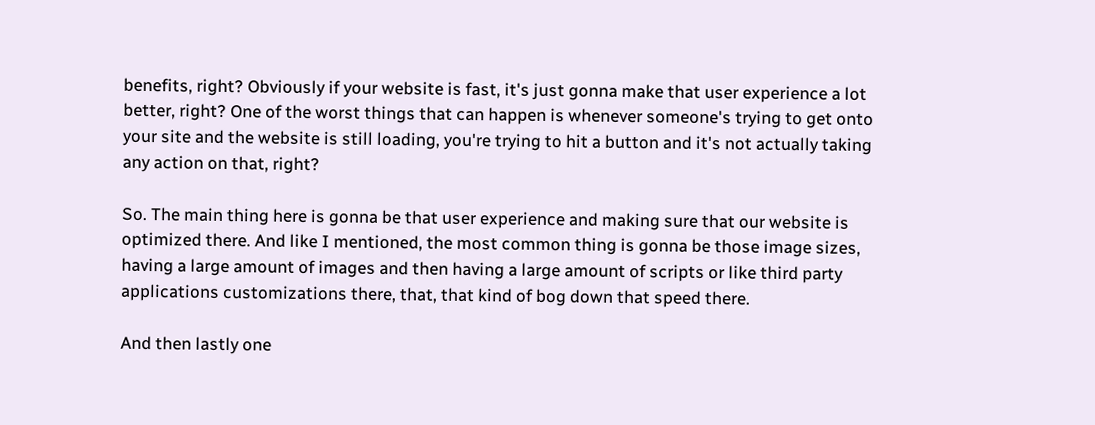benefits, right? Obviously if your website is fast, it's just gonna make that user experience a lot better, right? One of the worst things that can happen is whenever someone's trying to get onto your site and the website is still loading, you're trying to hit a button and it's not actually taking any action on that, right?

So. The main thing here is gonna be that user experience and making sure that our website is optimized there. And like I mentioned, the most common thing is gonna be those image sizes, having a large amount of images and then having a large amount of scripts or like third party applications customizations there, that, that kind of bog down that speed there.

And then lastly one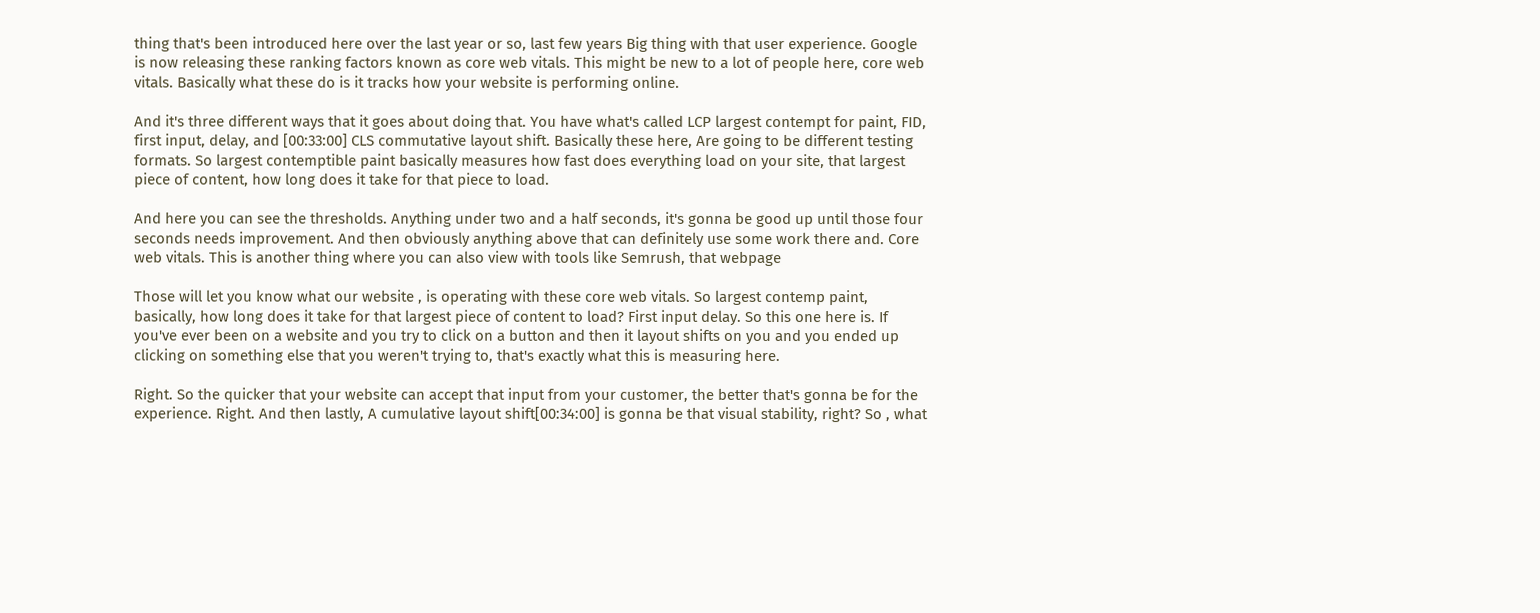thing that's been introduced here over the last year or so, last few years Big thing with that user experience. Google is now releasing these ranking factors known as core web vitals. This might be new to a lot of people here, core web vitals. Basically what these do is it tracks how your website is performing online.

And it's three different ways that it goes about doing that. You have what's called LCP largest contempt for paint, FID, first input, delay, and [00:33:00] CLS commutative layout shift. Basically these here, Are going to be different testing formats. So largest contemptible paint basically measures how fast does everything load on your site, that largest piece of content, how long does it take for that piece to load.

And here you can see the thresholds. Anything under two and a half seconds, it's gonna be good up until those four seconds needs improvement. And then obviously anything above that can definitely use some work there and. Core web vitals. This is another thing where you can also view with tools like Semrush, that webpage

Those will let you know what our website , is operating with these core web vitals. So largest contemp paint, basically, how long does it take for that largest piece of content to load? First input delay. So this one here is. If you've ever been on a website and you try to click on a button and then it layout shifts on you and you ended up clicking on something else that you weren't trying to, that's exactly what this is measuring here.

Right. So the quicker that your website can accept that input from your customer, the better that's gonna be for the experience. Right. And then lastly, A cumulative layout shift[00:34:00] is gonna be that visual stability, right? So , what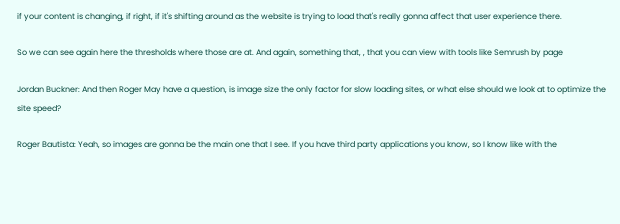if your content is changing, if right, if it's shifting around as the website is trying to load that's really gonna affect that user experience there.

So we can see again here the thresholds where those are at. And again, something that, , that you can view with tools like Semrush by page

Jordan Buckner: And then Roger May have a question, is image size the only factor for slow loading sites, or what else should we look at to optimize the site speed?

Roger Bautista: Yeah, so images are gonna be the main one that I see. If you have third party applications you know, so I know like with the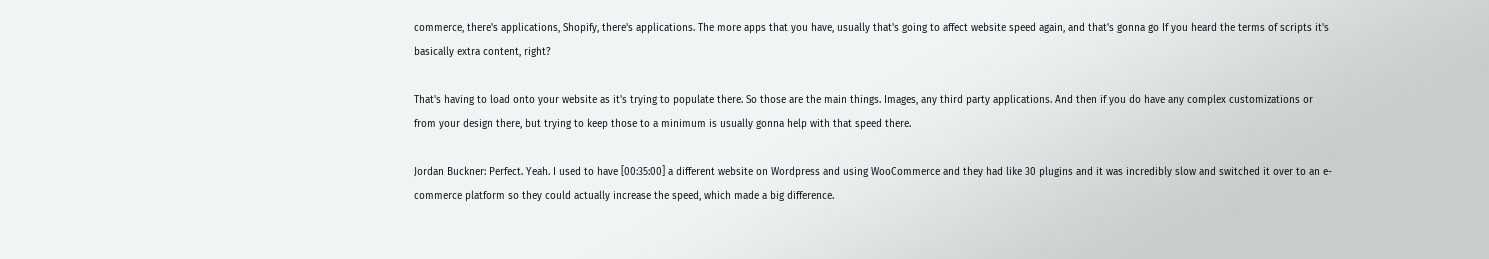commerce, there's applications, Shopify, there's applications. The more apps that you have, usually that's going to affect website speed again, and that's gonna go If you heard the terms of scripts it's basically extra content, right?

That's having to load onto your website as it's trying to populate there. So those are the main things. Images, any third party applications. And then if you do have any complex customizations or from your design there, but trying to keep those to a minimum is usually gonna help with that speed there.

Jordan Buckner: Perfect. Yeah. I used to have [00:35:00] a different website on Wordpress and using WooCommerce and they had like 30 plugins and it was incredibly slow and switched it over to an e-commerce platform so they could actually increase the speed, which made a big difference.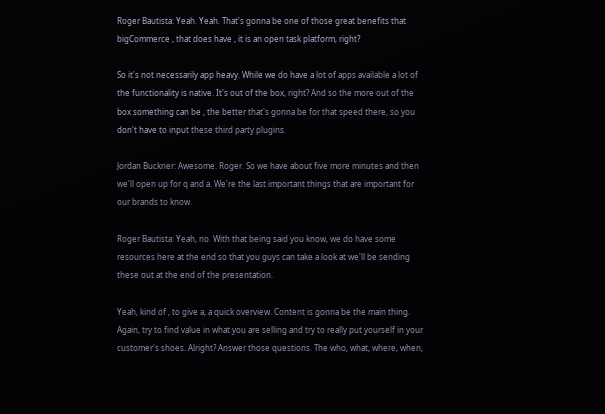Roger Bautista: Yeah. Yeah. That's gonna be one of those great benefits that bigCommerce , that does have , it is an open task platform, right?

So it's not necessarily app heavy. While we do have a lot of apps available a lot of the functionality is native. It's out of the box, right? And so the more out of the box something can be , the better that's gonna be for that speed there, so you don't have to input these third party plugins.

Jordan Buckner: Awesome. Roger. So we have about five more minutes and then we'll open up for q and a. We're the last important things that are important for our brands to know.

Roger Bautista: Yeah, no. With that being said you know, we do have some resources here at the end so that you guys can take a look at we'll be sending these out at the end of the presentation.

Yeah, kind of , to give a, a quick overview. Content is gonna be the main thing. Again, try to find value in what you are selling and try to really put yourself in your customer's shoes. Alright? Answer those questions. The who, what, where, when,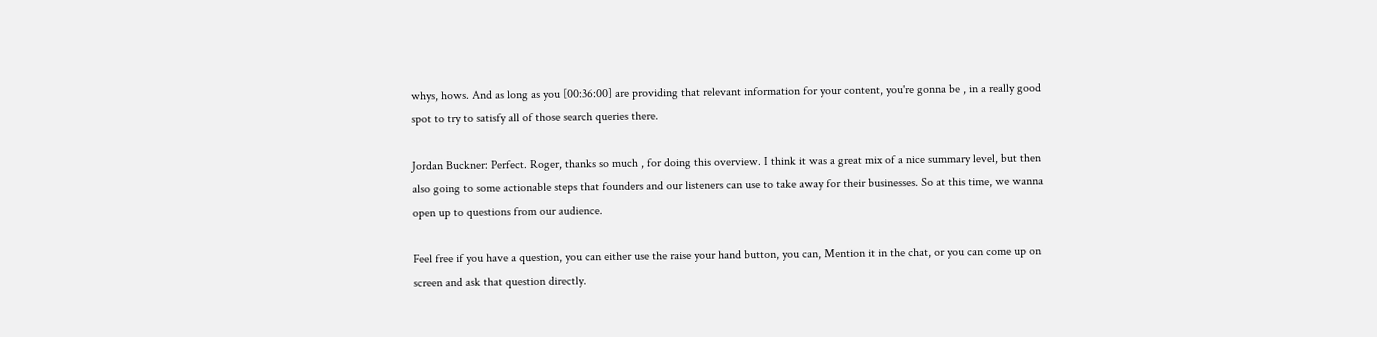whys, hows. And as long as you [00:36:00] are providing that relevant information for your content, you're gonna be , in a really good spot to try to satisfy all of those search queries there.

Jordan Buckner: Perfect. Roger, thanks so much , for doing this overview. I think it was a great mix of a nice summary level, but then also going to some actionable steps that founders and our listeners can use to take away for their businesses. So at this time, we wanna open up to questions from our audience.

Feel free if you have a question, you can either use the raise your hand button, you can, Mention it in the chat, or you can come up on screen and ask that question directly.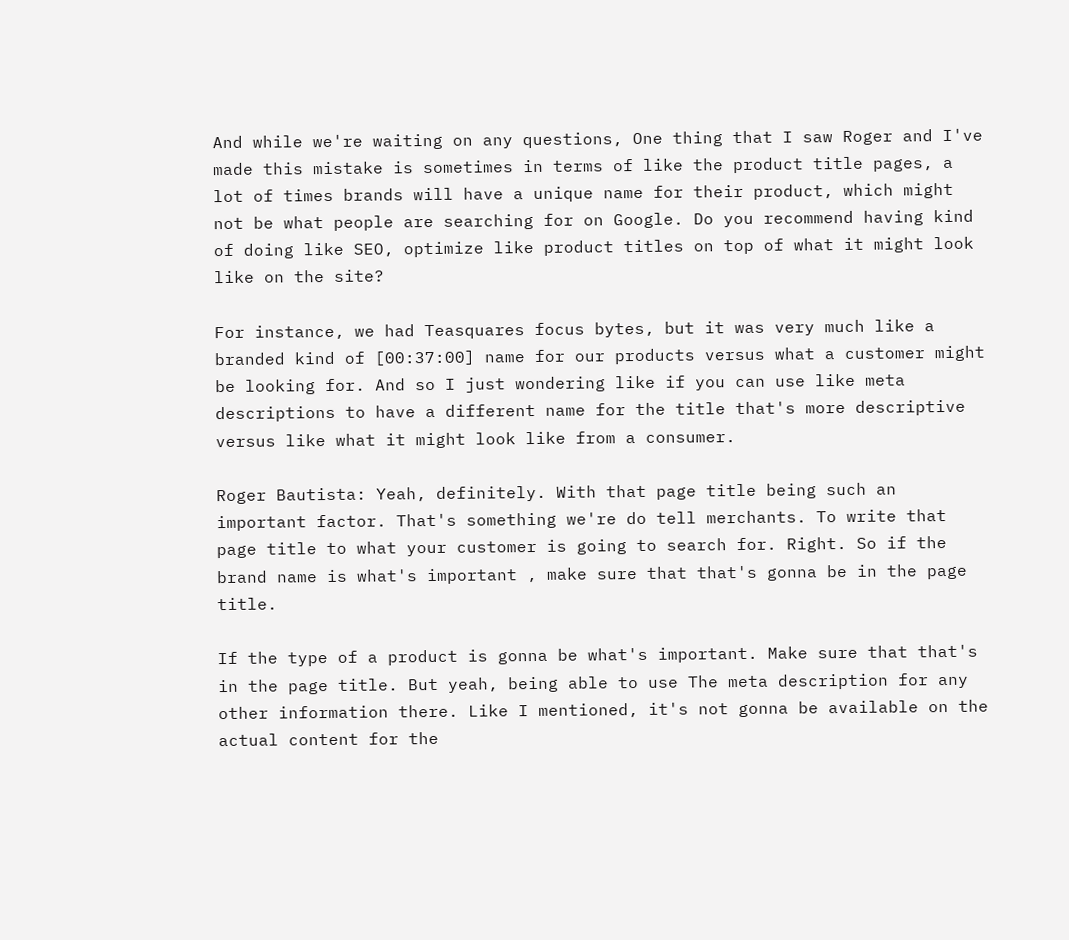And while we're waiting on any questions, One thing that I saw Roger and I've made this mistake is sometimes in terms of like the product title pages, a lot of times brands will have a unique name for their product, which might not be what people are searching for on Google. Do you recommend having kind of doing like SEO, optimize like product titles on top of what it might look like on the site?

For instance, we had Teasquares focus bytes, but it was very much like a branded kind of [00:37:00] name for our products versus what a customer might be looking for. And so I just wondering like if you can use like meta descriptions to have a different name for the title that's more descriptive versus like what it might look like from a consumer.

Roger Bautista: Yeah, definitely. With that page title being such an important factor. That's something we're do tell merchants. To write that page title to what your customer is going to search for. Right. So if the brand name is what's important , make sure that that's gonna be in the page title.

If the type of a product is gonna be what's important. Make sure that that's in the page title. But yeah, being able to use The meta description for any other information there. Like I mentioned, it's not gonna be available on the actual content for the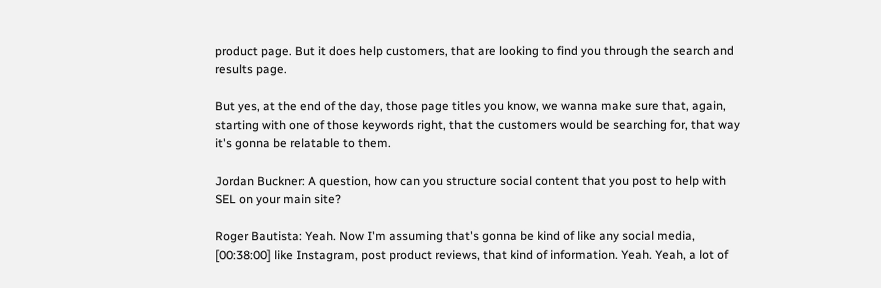product page. But it does help customers, that are looking to find you through the search and results page.

But yes, at the end of the day, those page titles you know, we wanna make sure that, again, starting with one of those keywords right, that the customers would be searching for, that way it's gonna be relatable to them.

Jordan Buckner: A question, how can you structure social content that you post to help with SEL on your main site?

Roger Bautista: Yeah. Now I'm assuming that's gonna be kind of like any social media, [00:38:00] like Instagram, post product reviews, that kind of information. Yeah. Yeah, a lot of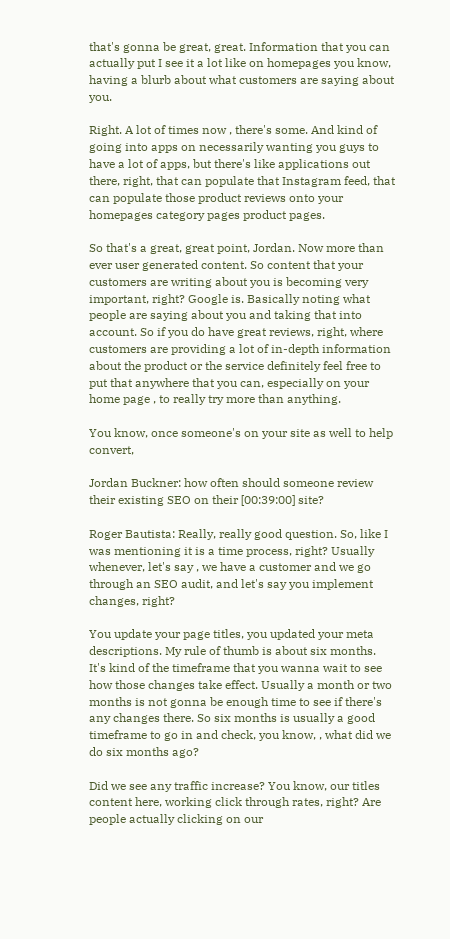that's gonna be great, great. Information that you can actually put I see it a lot like on homepages you know, having a blurb about what customers are saying about you.

Right. A lot of times now , there's some. And kind of going into apps on necessarily wanting you guys to have a lot of apps, but there's like applications out there, right, that can populate that Instagram feed, that can populate those product reviews onto your homepages category pages product pages.

So that's a great, great point, Jordan. Now more than ever user generated content. So content that your customers are writing about you is becoming very important, right? Google is. Basically noting what people are saying about you and taking that into account. So if you do have great reviews, right, where customers are providing a lot of in-depth information about the product or the service definitely feel free to put that anywhere that you can, especially on your home page , to really try more than anything.

You know, once someone's on your site as well to help convert,

Jordan Buckner: how often should someone review their existing SEO on their [00:39:00] site?

Roger Bautista: Really, really good question. So, like I was mentioning it is a time process, right? Usually whenever, let's say , we have a customer and we go through an SEO audit, and let's say you implement changes, right?

You update your page titles, you updated your meta descriptions. My rule of thumb is about six months. It's kind of the timeframe that you wanna wait to see how those changes take effect. Usually a month or two months is not gonna be enough time to see if there's any changes there. So six months is usually a good timeframe to go in and check, you know, , what did we do six months ago?

Did we see any traffic increase? You know, our titles content here, working click through rates, right? Are people actually clicking on our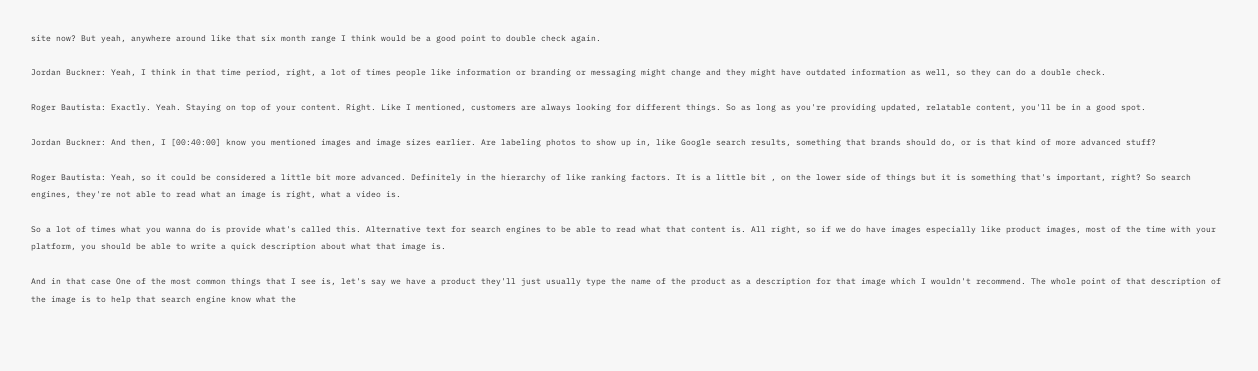site now? But yeah, anywhere around like that six month range I think would be a good point to double check again.

Jordan Buckner: Yeah, I think in that time period, right, a lot of times people like information or branding or messaging might change and they might have outdated information as well, so they can do a double check.

Roger Bautista: Exactly. Yeah. Staying on top of your content. Right. Like I mentioned, customers are always looking for different things. So as long as you're providing updated, relatable content, you'll be in a good spot.

Jordan Buckner: And then, I [00:40:00] know you mentioned images and image sizes earlier. Are labeling photos to show up in, like Google search results, something that brands should do, or is that kind of more advanced stuff?

Roger Bautista: Yeah, so it could be considered a little bit more advanced. Definitely in the hierarchy of like ranking factors. It is a little bit , on the lower side of things but it is something that's important, right? So search engines, they're not able to read what an image is right, what a video is.

So a lot of times what you wanna do is provide what's called this. Alternative text for search engines to be able to read what that content is. All right, so if we do have images especially like product images, most of the time with your platform, you should be able to write a quick description about what that image is.

And in that case One of the most common things that I see is, let's say we have a product they'll just usually type the name of the product as a description for that image which I wouldn't recommend. The whole point of that description of the image is to help that search engine know what the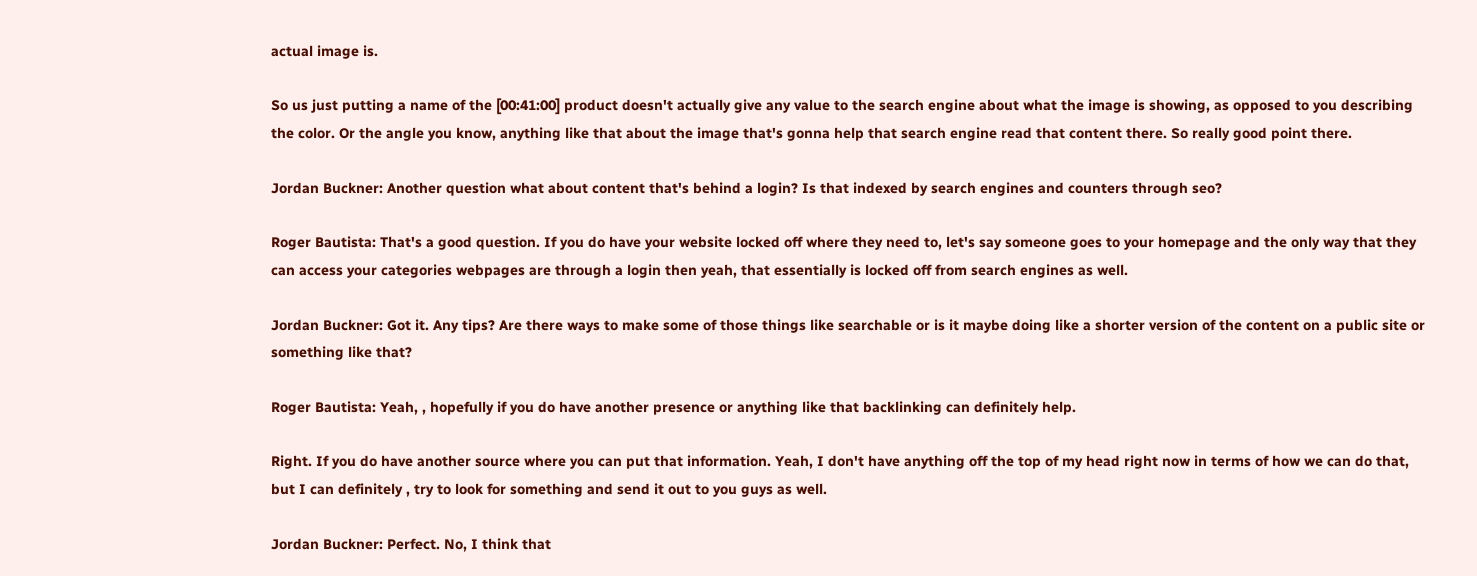actual image is.

So us just putting a name of the [00:41:00] product doesn't actually give any value to the search engine about what the image is showing, as opposed to you describing the color. Or the angle you know, anything like that about the image that's gonna help that search engine read that content there. So really good point there.

Jordan Buckner: Another question what about content that's behind a login? Is that indexed by search engines and counters through seo?

Roger Bautista: That's a good question. If you do have your website locked off where they need to, let's say someone goes to your homepage and the only way that they can access your categories webpages are through a login then yeah, that essentially is locked off from search engines as well.

Jordan Buckner: Got it. Any tips? Are there ways to make some of those things like searchable or is it maybe doing like a shorter version of the content on a public site or something like that?

Roger Bautista: Yeah, , hopefully if you do have another presence or anything like that backlinking can definitely help.

Right. If you do have another source where you can put that information. Yeah, I don't have anything off the top of my head right now in terms of how we can do that, but I can definitely , try to look for something and send it out to you guys as well.

Jordan Buckner: Perfect. No, I think that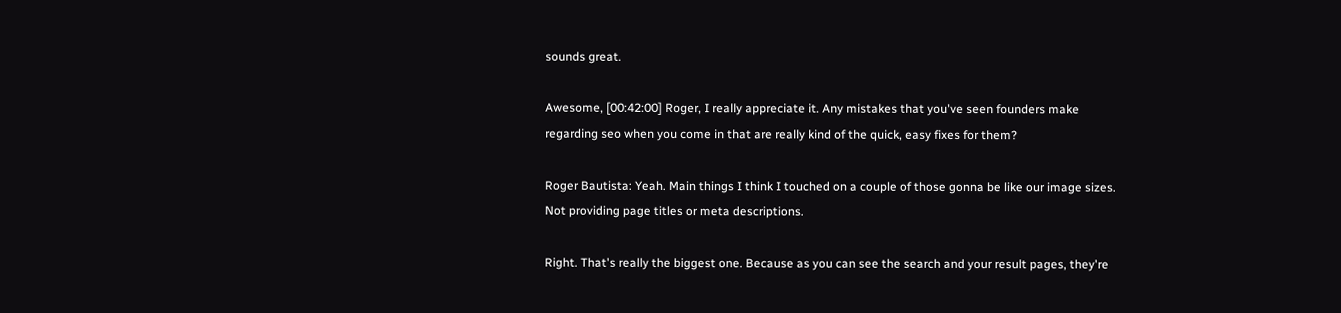sounds great.

Awesome, [00:42:00] Roger, I really appreciate it. Any mistakes that you've seen founders make regarding seo when you come in that are really kind of the quick, easy fixes for them?

Roger Bautista: Yeah. Main things I think I touched on a couple of those gonna be like our image sizes. Not providing page titles or meta descriptions.

Right. That's really the biggest one. Because as you can see the search and your result pages, they're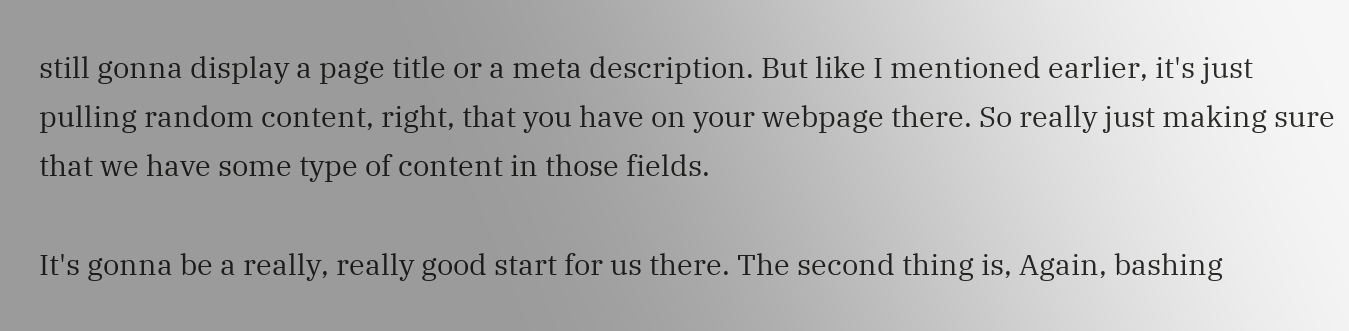still gonna display a page title or a meta description. But like I mentioned earlier, it's just pulling random content, right, that you have on your webpage there. So really just making sure that we have some type of content in those fields.

It's gonna be a really, really good start for us there. The second thing is, Again, bashing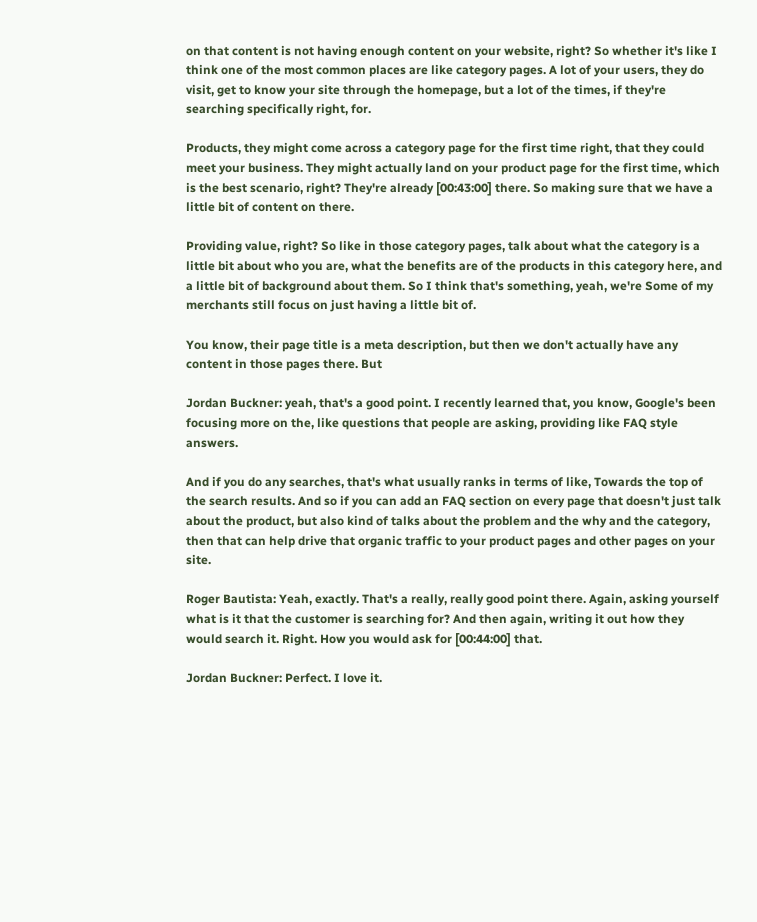on that content is not having enough content on your website, right? So whether it's like I think one of the most common places are like category pages. A lot of your users, they do visit, get to know your site through the homepage, but a lot of the times, if they're searching specifically right, for.

Products, they might come across a category page for the first time right, that they could meet your business. They might actually land on your product page for the first time, which is the best scenario, right? They're already [00:43:00] there. So making sure that we have a little bit of content on there.

Providing value, right? So like in those category pages, talk about what the category is a little bit about who you are, what the benefits are of the products in this category here, and a little bit of background about them. So I think that's something, yeah, we're Some of my merchants still focus on just having a little bit of.

You know, their page title is a meta description, but then we don't actually have any content in those pages there. But

Jordan Buckner: yeah, that's a good point. I recently learned that, you know, Google's been focusing more on the, like questions that people are asking, providing like FAQ style answers.

And if you do any searches, that's what usually ranks in terms of like, Towards the top of the search results. And so if you can add an FAQ section on every page that doesn't just talk about the product, but also kind of talks about the problem and the why and the category, then that can help drive that organic traffic to your product pages and other pages on your site.

Roger Bautista: Yeah, exactly. That's a really, really good point there. Again, asking yourself what is it that the customer is searching for? And then again, writing it out how they would search it. Right. How you would ask for [00:44:00] that.

Jordan Buckner: Perfect. I love it.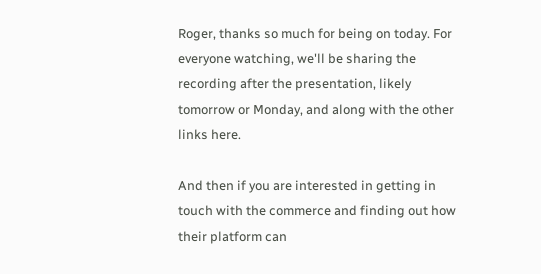Roger, thanks so much for being on today. For everyone watching, we'll be sharing the recording after the presentation, likely tomorrow or Monday, and along with the other links here.

And then if you are interested in getting in touch with the commerce and finding out how their platform can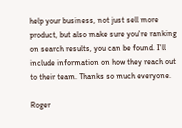help your business, not just sell more product, but also make sure you're ranking on search results, you can be found. I'll include information on how they reach out to their team. Thanks so much everyone.

Roger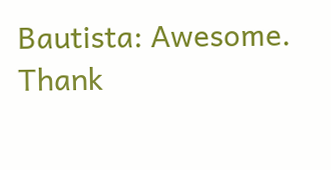Bautista: Awesome. Thank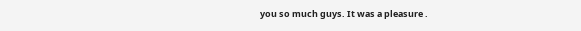you so much guys. It was a pleasure .